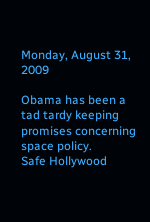Monday, August 31, 2009

Obama has been a tad tardy keeping promises concerning space policy.
Safe Hollywood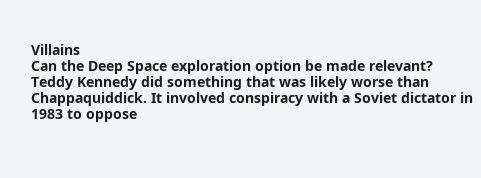Villains
Can the Deep Space exploration option be made relevant?
Teddy Kennedy did something that was likely worse than Chappaquiddick. It involved conspiracy with a Soviet dictator in 1983 to oppose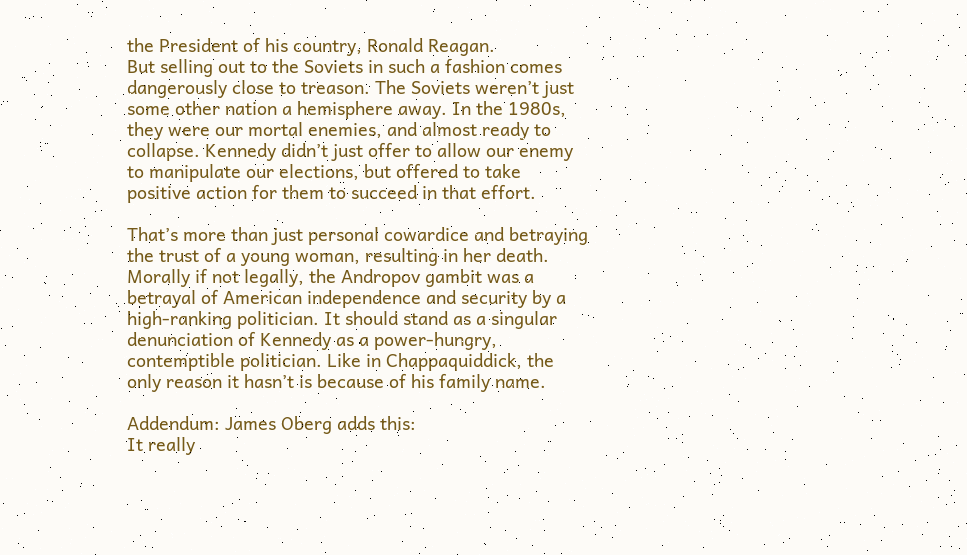the President of his country, Ronald Reagan.
But selling out to the Soviets in such a fashion comes dangerously close to treason. The Soviets weren’t just some other nation a hemisphere away. In the 1980s, they were our mortal enemies, and almost ready to collapse. Kennedy didn’t just offer to allow our enemy to manipulate our elections, but offered to take positive action for them to succeed in that effort.

That’s more than just personal cowardice and betraying the trust of a young woman, resulting in her death. Morally if not legally, the Andropov gambit was a betrayal of American independence and security by a high-ranking politician. It should stand as a singular denunciation of Kennedy as a power-hungry, contemptible politician. Like in Chappaquiddick, the only reason it hasn’t is because of his family name.

Addendum: James Oberg adds this:
It really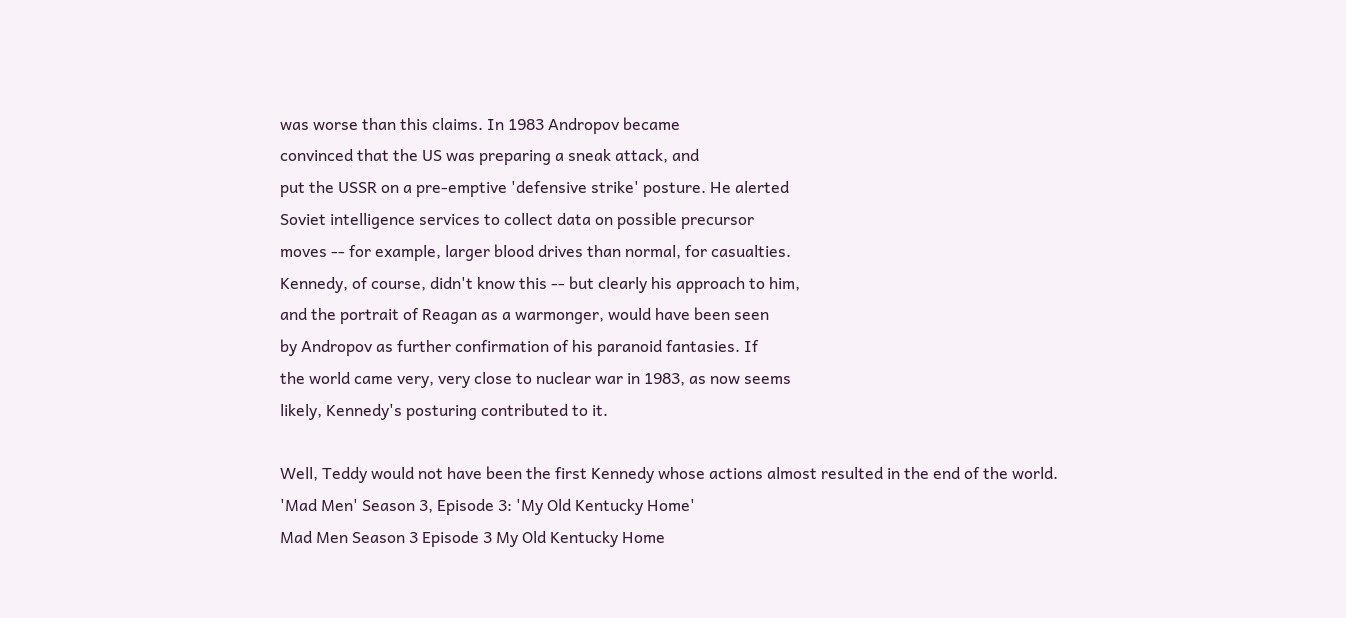was worse than this claims. In 1983 Andropov became
convinced that the US was preparing a sneak attack, and
put the USSR on a pre-emptive 'defensive strike' posture. He alerted
Soviet intelligence services to collect data on possible precursor
moves -- for example, larger blood drives than normal, for casualties.
Kennedy, of course, didn't know this -- but clearly his approach to him,
and the portrait of Reagan as a warmonger, would have been seen
by Andropov as further confirmation of his paranoid fantasies. If
the world came very, very close to nuclear war in 1983, as now seems
likely, Kennedy's posturing contributed to it.

Well, Teddy would not have been the first Kennedy whose actions almost resulted in the end of the world.
'Mad Men' Season 3, Episode 3: 'My Old Kentucky Home'
Mad Men Season 3 Episode 3 My Old Kentucky Home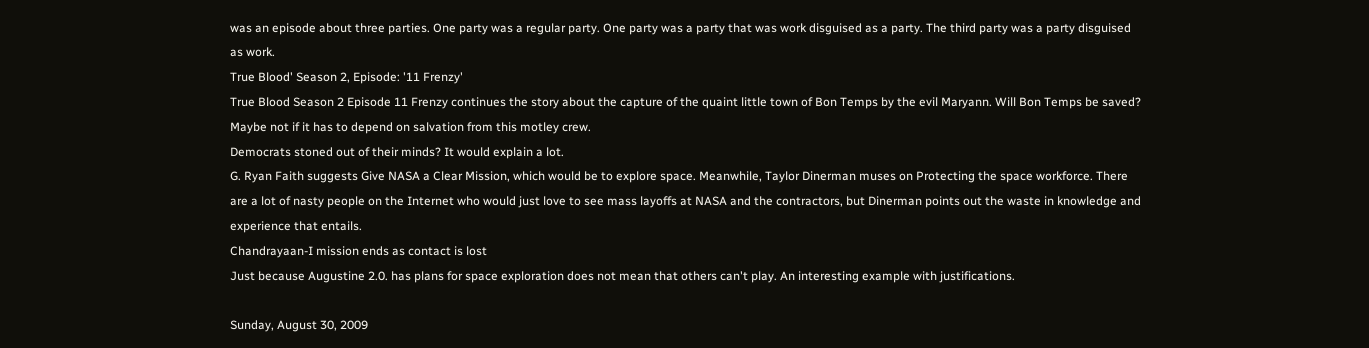was an episode about three parties. One party was a regular party. One party was a party that was work disguised as a party. The third party was a party disguised as work.
True Blood' Season 2, Episode: '11 Frenzy'
True Blood Season 2 Episode 11 Frenzy continues the story about the capture of the quaint little town of Bon Temps by the evil Maryann. Will Bon Temps be saved? Maybe not if it has to depend on salvation from this motley crew.
Democrats stoned out of their minds? It would explain a lot.
G. Ryan Faith suggests Give NASA a Clear Mission, which would be to explore space. Meanwhile, Taylor Dinerman muses on Protecting the space workforce. There are a lot of nasty people on the Internet who would just love to see mass layoffs at NASA and the contractors, but Dinerman points out the waste in knowledge and experience that entails.
Chandrayaan-I mission ends as contact is lost
Just because Augustine 2.0. has plans for space exploration does not mean that others can't play. An interesting example with justifications.

Sunday, August 30, 2009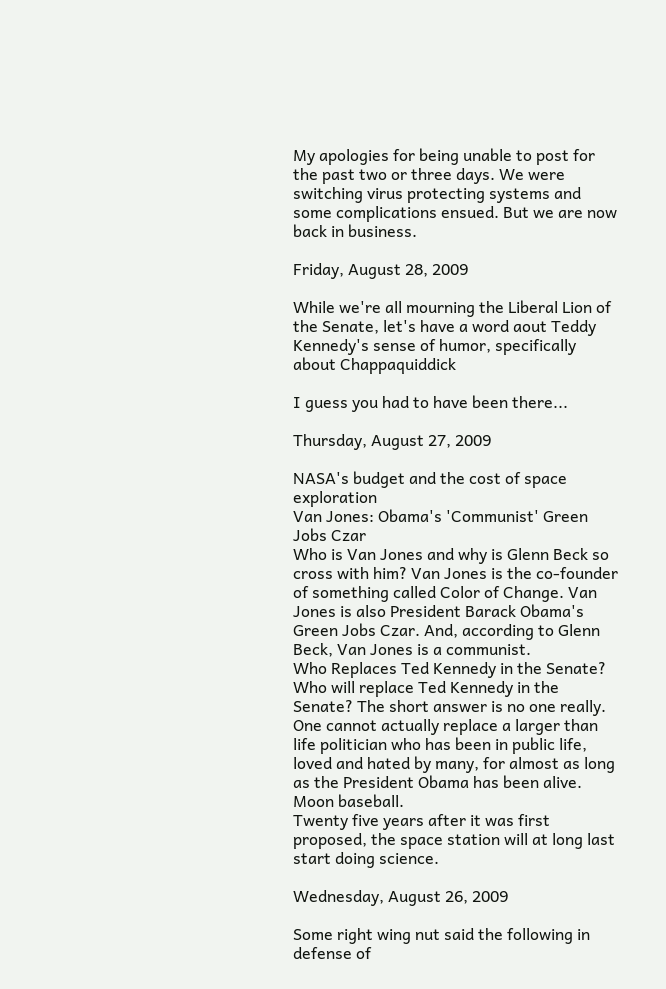My apologies for being unable to post for the past two or three days. We were switching virus protecting systems and some complications ensued. But we are now back in business.

Friday, August 28, 2009

While we're all mourning the Liberal Lion of the Senate, let's have a word aout Teddy Kennedy's sense of humor, specifically about Chappaquiddick

I guess you had to have been there...

Thursday, August 27, 2009

NASA's budget and the cost of space exploration
Van Jones: Obama's 'Communist' Green Jobs Czar
Who is Van Jones and why is Glenn Beck so cross with him? Van Jones is the co-founder of something called Color of Change. Van Jones is also President Barack Obama's Green Jobs Czar. And, according to Glenn Beck, Van Jones is a communist.
Who Replaces Ted Kennedy in the Senate?
Who will replace Ted Kennedy in the Senate? The short answer is no one really. One cannot actually replace a larger than life politician who has been in public life, loved and hated by many, for almost as long as the President Obama has been alive.
Moon baseball.
Twenty five years after it was first proposed, the space station will at long last start doing science.

Wednesday, August 26, 2009

Some right wing nut said the following in defense of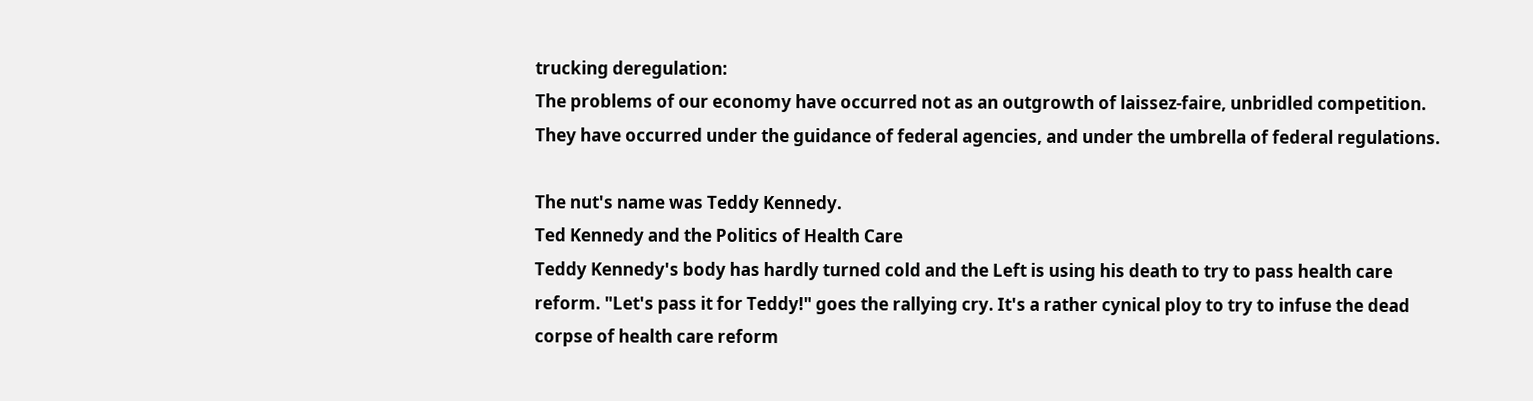trucking deregulation:
The problems of our economy have occurred not as an outgrowth of laissez-faire, unbridled competition. They have occurred under the guidance of federal agencies, and under the umbrella of federal regulations.

The nut's name was Teddy Kennedy.
Ted Kennedy and the Politics of Health Care
Teddy Kennedy's body has hardly turned cold and the Left is using his death to try to pass health care reform. "Let's pass it for Teddy!" goes the rallying cry. It's a rather cynical ploy to try to infuse the dead corpse of health care reform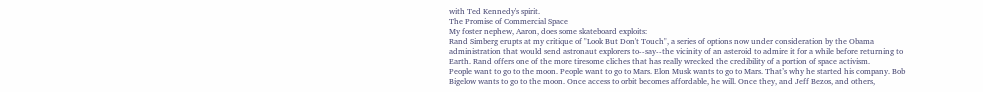with Ted Kennedy's spirit.
The Promise of Commercial Space
My foster nephew, Aaron, does some skateboard exploits:
Rand Simberg erupts at my critique of "Look But Don't Touch", a series of options now under consideration by the Obama administration that would send astronaut explorers to--say--the vicinity of an asteroid to admire it for a while before returning to Earth. Rand offers one of the more tiresome cliches that has really wrecked the credibility of a portion of space activism.
People want to go to the moon. People want to go to Mars. Elon Musk wants to go to Mars. That’s why he started his company. Bob Bigelow wants to go to the moon. Once access to orbit becomes affordable, he will. Once they, and Jeff Bezos, and others,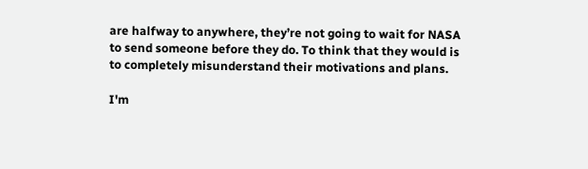are halfway to anywhere, they’re not going to wait for NASA to send someone before they do. To think that they would is to completely misunderstand their motivations and plans.

I'm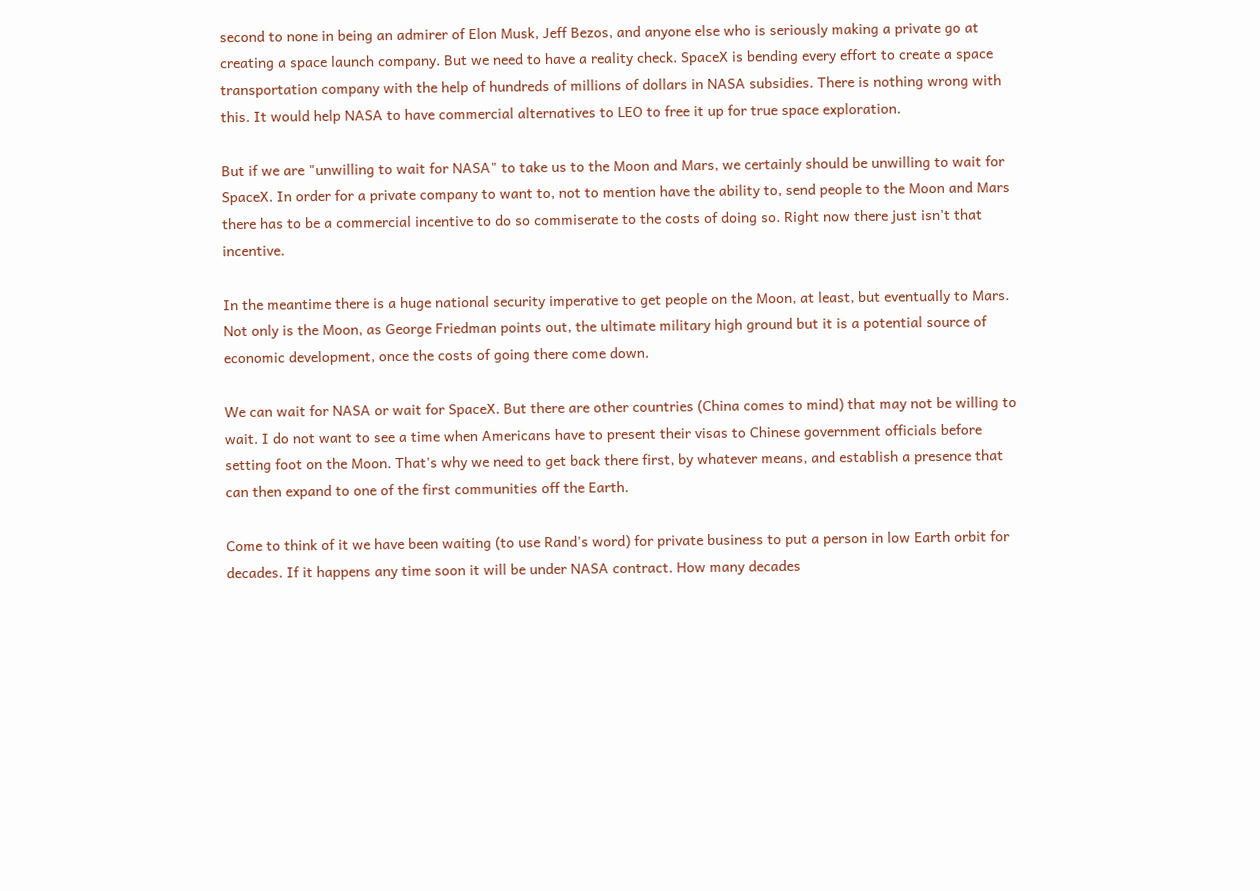second to none in being an admirer of Elon Musk, Jeff Bezos, and anyone else who is seriously making a private go at creating a space launch company. But we need to have a reality check. SpaceX is bending every effort to create a space transportation company with the help of hundreds of millions of dollars in NASA subsidies. There is nothing wrong with this. It would help NASA to have commercial alternatives to LEO to free it up for true space exploration.

But if we are "unwilling to wait for NASA" to take us to the Moon and Mars, we certainly should be unwilling to wait for SpaceX. In order for a private company to want to, not to mention have the ability to, send people to the Moon and Mars there has to be a commercial incentive to do so commiserate to the costs of doing so. Right now there just isn't that incentive.

In the meantime there is a huge national security imperative to get people on the Moon, at least, but eventually to Mars. Not only is the Moon, as George Friedman points out, the ultimate military high ground but it is a potential source of economic development, once the costs of going there come down.

We can wait for NASA or wait for SpaceX. But there are other countries (China comes to mind) that may not be willing to wait. I do not want to see a time when Americans have to present their visas to Chinese government officials before setting foot on the Moon. That's why we need to get back there first, by whatever means, and establish a presence that can then expand to one of the first communities off the Earth.

Come to think of it we have been waiting (to use Rand's word) for private business to put a person in low Earth orbit for decades. If it happens any time soon it will be under NASA contract. How many decades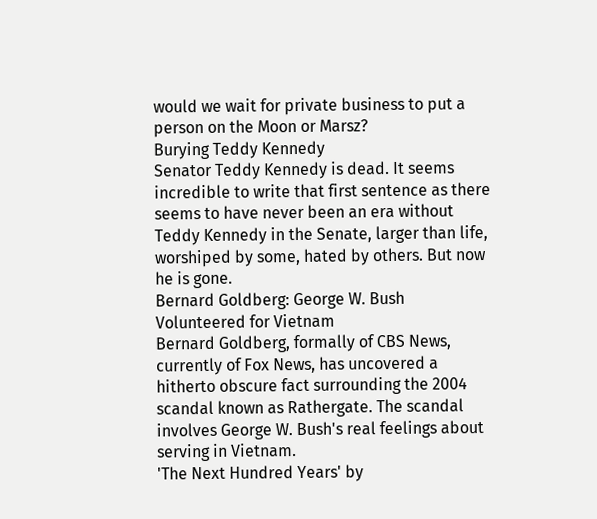would we wait for private business to put a person on the Moon or Marsz?
Burying Teddy Kennedy
Senator Teddy Kennedy is dead. It seems incredible to write that first sentence as there seems to have never been an era without Teddy Kennedy in the Senate, larger than life, worshiped by some, hated by others. But now he is gone.
Bernard Goldberg: George W. Bush Volunteered for Vietnam
Bernard Goldberg, formally of CBS News, currently of Fox News, has uncovered a hitherto obscure fact surrounding the 2004 scandal known as Rathergate. The scandal involves George W. Bush's real feelings about serving in Vietnam.
'The Next Hundred Years' by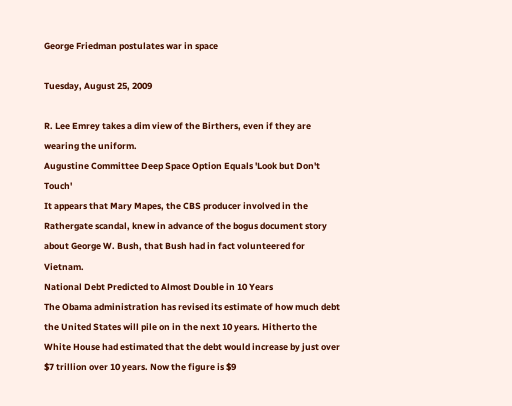George Friedman postulates war in space

Tuesday, August 25, 2009

R. Lee Emrey takes a dim view of the Birthers, even if they are wearing the uniform.
Augustine Committee Deep Space Option Equals 'Look but Don't Touch'
It appears that Mary Mapes, the CBS producer involved in the Rathergate scandal, knew in advance of the bogus document story about George W. Bush, that Bush had in fact volunteered for Vietnam.
National Debt Predicted to Almost Double in 10 Years
The Obama administration has revised its estimate of how much debt the United States will pile on in the next 10 years. Hitherto the White House had estimated that the debt would increase by just over $7 trillion over 10 years. Now the figure is $9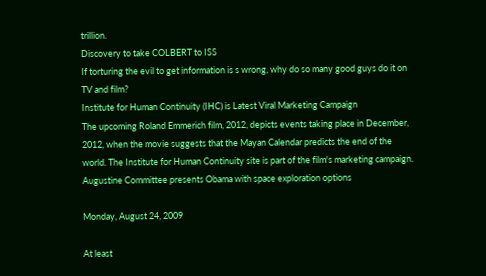trillion.
Discovery to take COLBERT to ISS
If torturing the evil to get information is s wrong, why do so many good guys do it on TV and film?
Institute for Human Continuity (IHC) is Latest Viral Marketing Campaign
The upcoming Roland Emmerich film, 2012, depicts events taking place in December, 2012, when the movie suggests that the Mayan Calendar predicts the end of the world. The Institute for Human Continuity site is part of the film's marketing campaign.
Augustine Committee presents Obama with space exploration options

Monday, August 24, 2009

At least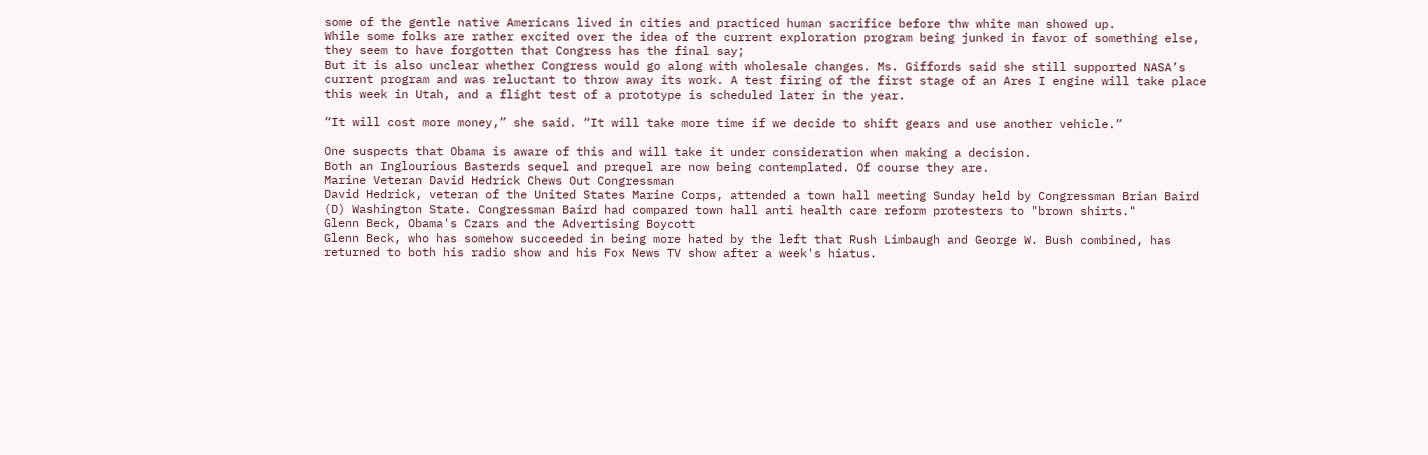some of the gentle native Americans lived in cities and practiced human sacrifice before thw white man showed up.
While some folks are rather excited over the idea of the current exploration program being junked in favor of something else, they seem to have forgotten that Congress has the final say;
But it is also unclear whether Congress would go along with wholesale changes. Ms. Giffords said she still supported NASA’s current program and was reluctant to throw away its work. A test firing of the first stage of an Ares I engine will take place this week in Utah, and a flight test of a prototype is scheduled later in the year.

“It will cost more money,” she said. “It will take more time if we decide to shift gears and use another vehicle.”

One suspects that Obama is aware of this and will take it under consideration when making a decision.
Both an Inglourious Basterds sequel and prequel are now being contemplated. Of course they are.
Marine Veteran David Hedrick Chews Out Congressman
David Hedrick, veteran of the United States Marine Corps, attended a town hall meeting Sunday held by Congressman Brian Baird (D) Washington State. Congressman Baird had compared town hall anti health care reform protesters to "brown shirts."
Glenn Beck, Obama's Czars and the Advertising Boycott
Glenn Beck, who has somehow succeeded in being more hated by the left that Rush Limbaugh and George W. Bush combined, has returned to both his radio show and his Fox News TV show after a week's hiatus.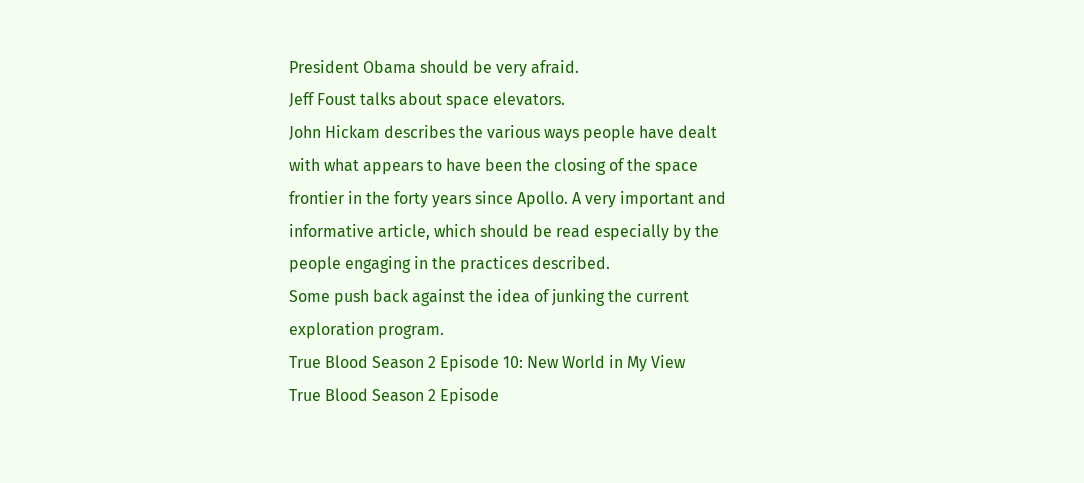President Obama should be very afraid.
Jeff Foust talks about space elevators.
John Hickam describes the various ways people have dealt with what appears to have been the closing of the space frontier in the forty years since Apollo. A very important and informative article, which should be read especially by the people engaging in the practices described.
Some push back against the idea of junking the current exploration program.
True Blood Season 2 Episode 10: New World in My View
True Blood Season 2 Episode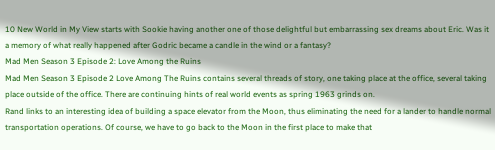10 New World in My View starts with Sookie having another one of those delightful but embarrassing sex dreams about Eric. Was it a memory of what really happened after Godric became a candle in the wind or a fantasy?
Mad Men Season 3 Episode 2: Love Among the Ruins
Mad Men Season 3 Episode 2 Love Among The Ruins contains several threads of story, one taking place at the office, several taking place outside of the office. There are continuing hints of real world events as spring 1963 grinds on.
Rand links to an interesting idea of building a space elevator from the Moon, thus eliminating the need for a lander to handle normal transportation operations. Of course, we have to go back to the Moon in the first place to make that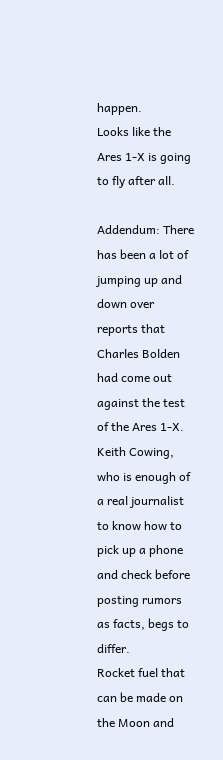happen.
Looks like the Ares 1-X is going to fly after all.

Addendum: There has been a lot of jumping up and down over reports that Charles Bolden had come out against the test of the Ares 1-X. Keith Cowing, who is enough of a real journalist to know how to pick up a phone and check before posting rumors as facts, begs to differ.
Rocket fuel that can be made on the Moon and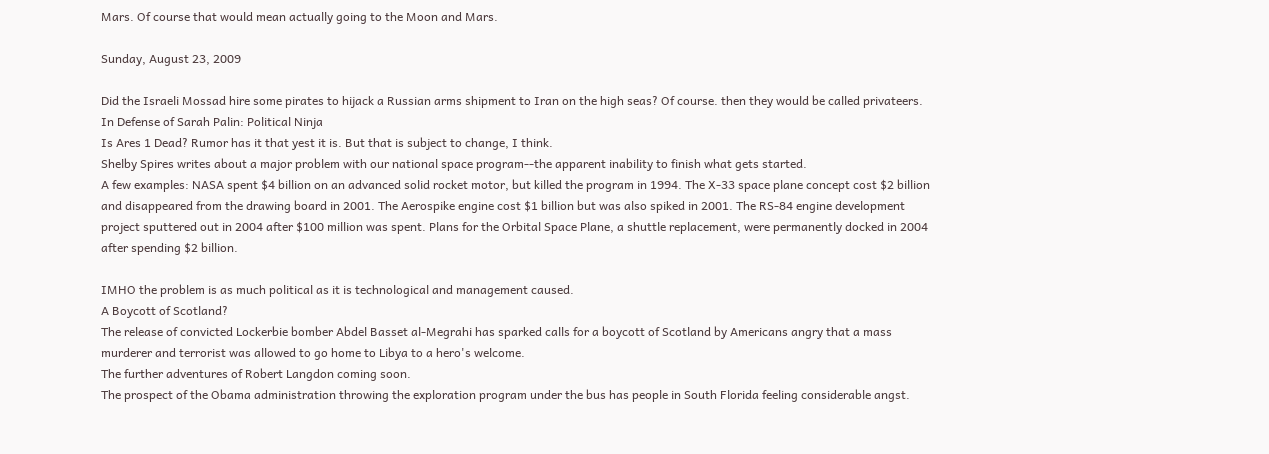Mars. Of course that would mean actually going to the Moon and Mars.

Sunday, August 23, 2009

Did the Israeli Mossad hire some pirates to hijack a Russian arms shipment to Iran on the high seas? Of course. then they would be called privateers.
In Defense of Sarah Palin: Political Ninja
Is Ares 1 Dead? Rumor has it that yest it is. But that is subject to change, I think.
Shelby Spires writes about a major problem with our national space program--the apparent inability to finish what gets started.
A few examples: NASA spent $4 billion on an advanced solid rocket motor, but killed the program in 1994. The X-33 space plane concept cost $2 billion and disappeared from the drawing board in 2001. The Aerospike engine cost $1 billion but was also spiked in 2001. The RS-84 engine development project sputtered out in 2004 after $100 million was spent. Plans for the Orbital Space Plane, a shuttle replacement, were permanently docked in 2004 after spending $2 billion.

IMHO the problem is as much political as it is technological and management caused.
A Boycott of Scotland?
The release of convicted Lockerbie bomber Abdel Basset al-Megrahi has sparked calls for a boycott of Scotland by Americans angry that a mass murderer and terrorist was allowed to go home to Libya to a hero's welcome.
The further adventures of Robert Langdon coming soon.
The prospect of the Obama administration throwing the exploration program under the bus has people in South Florida feeling considerable angst.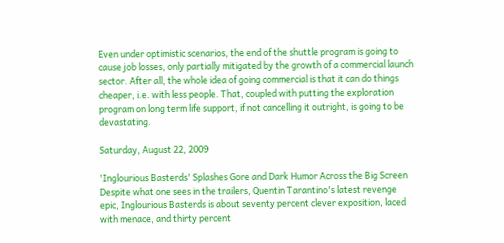Even under optimistic scenarios, the end of the shuttle program is going to cause job losses, only partially mitigated by the growth of a commercial launch sector. After all, the whole idea of going commercial is that it can do things cheaper, i.e. with less people. That, coupled with putting the exploration program on long term life support, if not cancelling it outright, is going to be devastating.

Saturday, August 22, 2009

'Inglourious Basterds' Splashes Gore and Dark Humor Across the Big Screen
Despite what one sees in the trailers, Quentin Tarantino's latest revenge epic, Inglourious Basterds is about seventy percent clever exposition, laced with menace, and thirty percent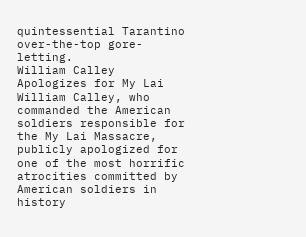quintessential Tarantino over-the-top gore-letting.
William Calley Apologizes for My Lai
William Calley, who commanded the American soldiers responsible for the My Lai Massacre, publicly apologized for one of the most horrific atrocities committed by American soldiers in history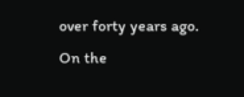over forty years ago.
On the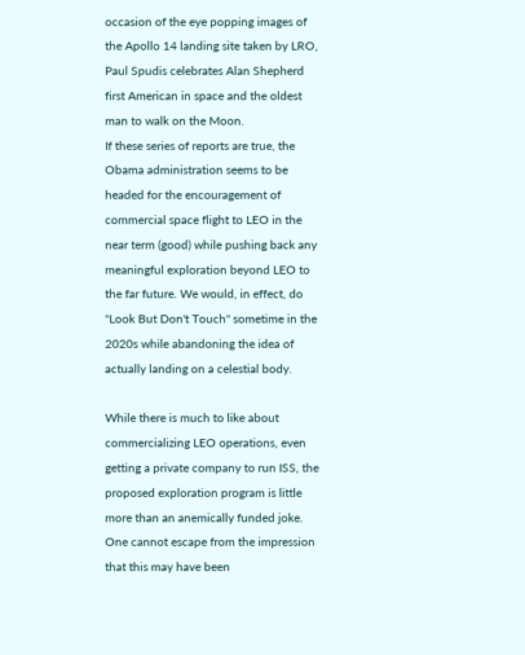occasion of the eye popping images of the Apollo 14 landing site taken by LRO, Paul Spudis celebrates Alan Shepherd first American in space and the oldest man to walk on the Moon.
If these series of reports are true, the Obama administration seems to be headed for the encouragement of commercial space flight to LEO in the near term (good) while pushing back any meaningful exploration beyond LEO to the far future. We would, in effect, do "Look But Don't Touch" sometime in the 2020s while abandoning the idea of actually landing on a celestial body.

While there is much to like about commercializing LEO operations, even getting a private company to run ISS, the proposed exploration program is little more than an anemically funded joke. One cannot escape from the impression that this may have been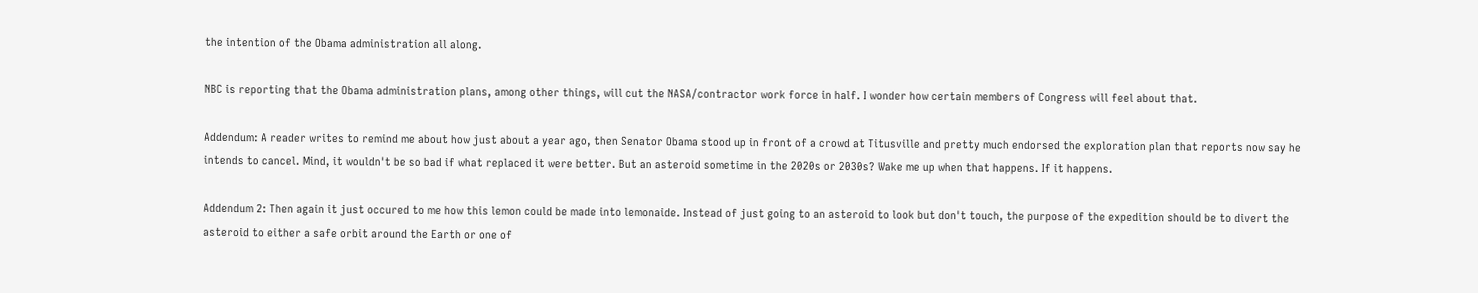the intention of the Obama administration all along.

NBC is reporting that the Obama administration plans, among other things, will cut the NASA/contractor work force in half. I wonder how certain members of Congress will feel about that.

Addendum: A reader writes to remind me about how just about a year ago, then Senator Obama stood up in front of a crowd at Titusville and pretty much endorsed the exploration plan that reports now say he intends to cancel. Mind, it wouldn't be so bad if what replaced it were better. But an asteroid sometime in the 2020s or 2030s? Wake me up when that happens. If it happens.

Addendum 2: Then again it just occured to me how this lemon could be made into lemonaide. Instead of just going to an asteroid to look but don't touch, the purpose of the expedition should be to divert the asteroid to either a safe orbit around the Earth or one of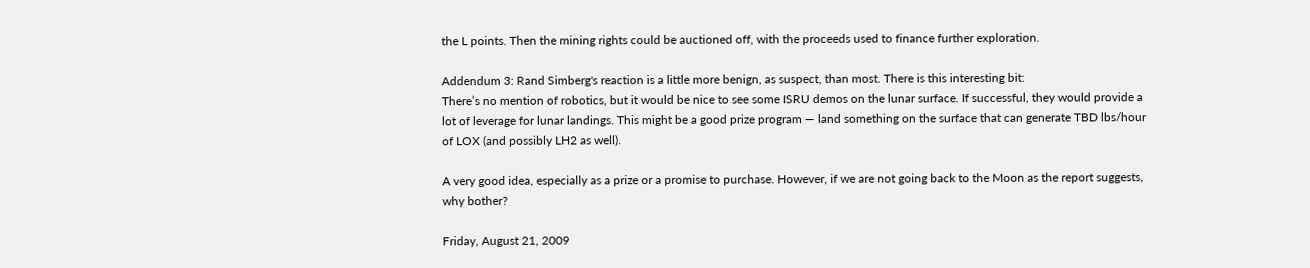the L points. Then the mining rights could be auctioned off, with the proceeds used to finance further exploration.

Addendum 3: Rand Simberg's reaction is a little more benign, as suspect, than most. There is this interesting bit:
There’s no mention of robotics, but it would be nice to see some ISRU demos on the lunar surface. If successful, they would provide a lot of leverage for lunar landings. This might be a good prize program — land something on the surface that can generate TBD lbs/hour of LOX (and possibly LH2 as well).

A very good idea, especially as a prize or a promise to purchase. However, if we are not going back to the Moon as the report suggests, why bother?

Friday, August 21, 2009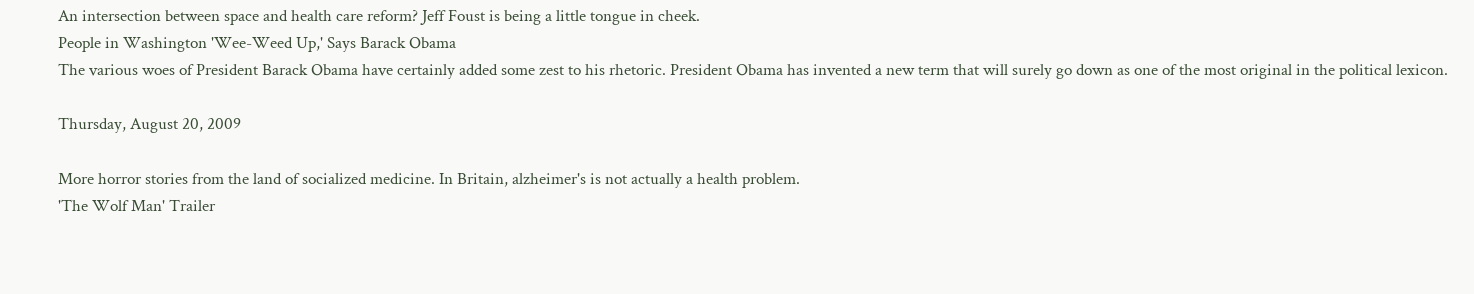An intersection between space and health care reform? Jeff Foust is being a little tongue in cheek.
People in Washington 'Wee-Weed Up,' Says Barack Obama
The various woes of President Barack Obama have certainly added some zest to his rhetoric. President Obama has invented a new term that will surely go down as one of the most original in the political lexicon.

Thursday, August 20, 2009

More horror stories from the land of socialized medicine. In Britain, alzheimer's is not actually a health problem.
'The Wolf Man' Trailer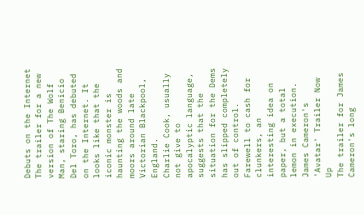Debuts on the Internet
The trailer for a new version of The Wolf Man, staring Benicio Del Toro, has debuted on the Internet. It looks like that the iconic monster is haunting the woods and moors around late Victorian Blackpool, England.
Charlie Cook, usually not give to apocalyptic language, suggests that the situation for the Dems has slipped completely out of control.
Farewell to cash for clunkers, an interesting idea on paper, but a total lemon in execution.
James Cameron's 'Avatar' Trailer Now Up
The trailer for James Cameron's long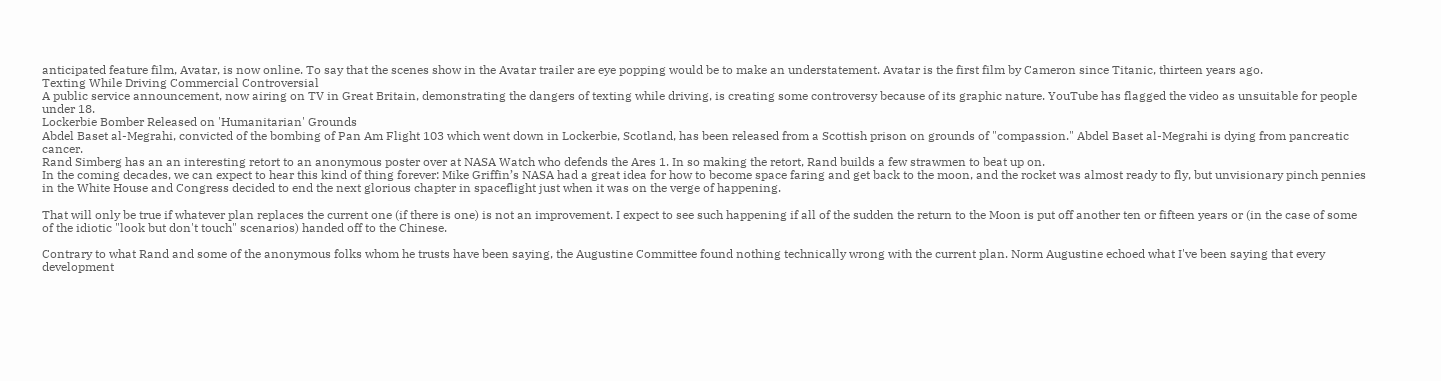anticipated feature film, Avatar, is now online. To say that the scenes show in the Avatar trailer are eye popping would be to make an understatement. Avatar is the first film by Cameron since Titanic, thirteen years ago.
Texting While Driving Commercial Controversial
A public service announcement, now airing on TV in Great Britain, demonstrating the dangers of texting while driving, is creating some controversy because of its graphic nature. YouTube has flagged the video as unsuitable for people under 18.
Lockerbie Bomber Released on 'Humanitarian' Grounds
Abdel Baset al-Megrahi, convicted of the bombing of Pan Am Flight 103 which went down in Lockerbie, Scotland, has been released from a Scottish prison on grounds of "compassion." Abdel Baset al-Megrahi is dying from pancreatic cancer.
Rand Simberg has an an interesting retort to an anonymous poster over at NASA Watch who defends the Ares 1. In so making the retort, Rand builds a few strawmen to beat up on.
In the coming decades, we can expect to hear this kind of thing forever: Mike Griffin’s NASA had a great idea for how to become space faring and get back to the moon, and the rocket was almost ready to fly, but unvisionary pinch pennies in the White House and Congress decided to end the next glorious chapter in spaceflight just when it was on the verge of happening.

That will only be true if whatever plan replaces the current one (if there is one) is not an improvement. I expect to see such happening if all of the sudden the return to the Moon is put off another ten or fifteen years or (in the case of some of the idiotic "look but don't touch" scenarios) handed off to the Chinese.

Contrary to what Rand and some of the anonymous folks whom he trusts have been saying, the Augustine Committee found nothing technically wrong with the current plan. Norm Augustine echoed what I've been saying that every development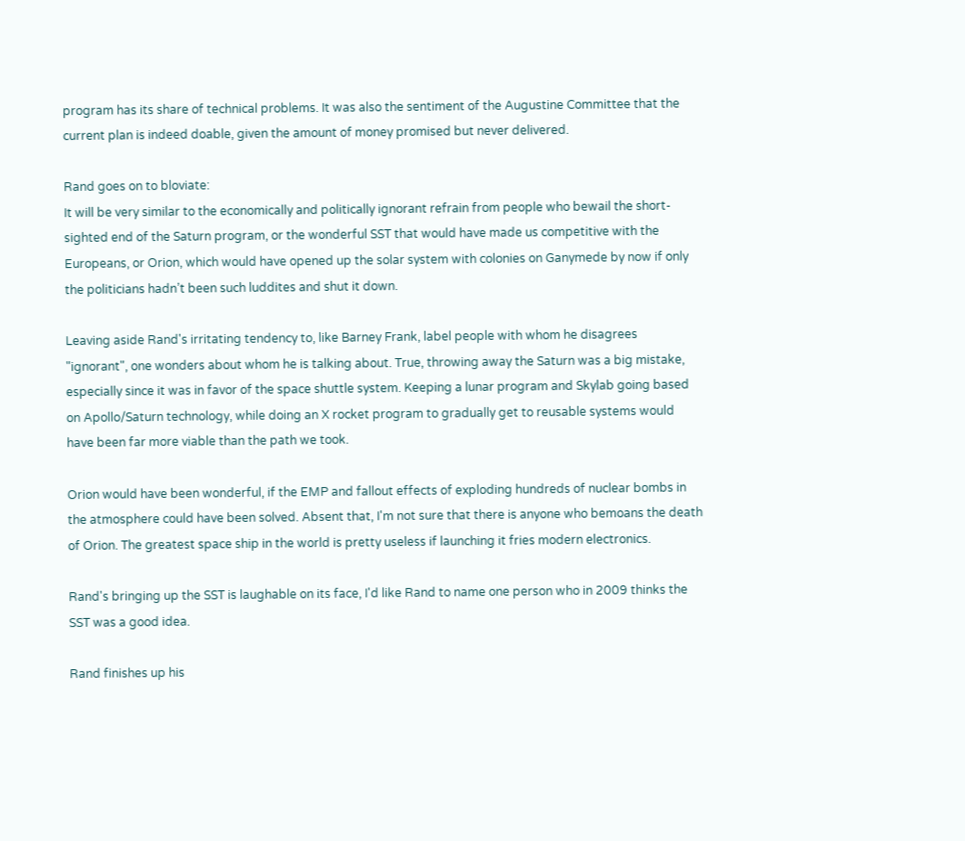program has its share of technical problems. It was also the sentiment of the Augustine Committee that the current plan is indeed doable, given the amount of money promised but never delivered.

Rand goes on to bloviate:
It will be very similar to the economically and politically ignorant refrain from people who bewail the short-sighted end of the Saturn program, or the wonderful SST that would have made us competitive with the Europeans, or Orion, which would have opened up the solar system with colonies on Ganymede by now if only the politicians hadn’t been such luddites and shut it down.

Leaving aside Rand's irritating tendency to, like Barney Frank, label people with whom he disagrees "ignorant", one wonders about whom he is talking about. True, throwing away the Saturn was a big mistake, especially since it was in favor of the space shuttle system. Keeping a lunar program and Skylab going based on Apollo/Saturn technology, while doing an X rocket program to gradually get to reusable systems would have been far more viable than the path we took.

Orion would have been wonderful, if the EMP and fallout effects of exploding hundreds of nuclear bombs in the atmosphere could have been solved. Absent that, I'm not sure that there is anyone who bemoans the death of Orion. The greatest space ship in the world is pretty useless if launching it fries modern electronics.

Rand's bringing up the SST is laughable on its face, I'd like Rand to name one person who in 2009 thinks the SST was a good idea.

Rand finishes up his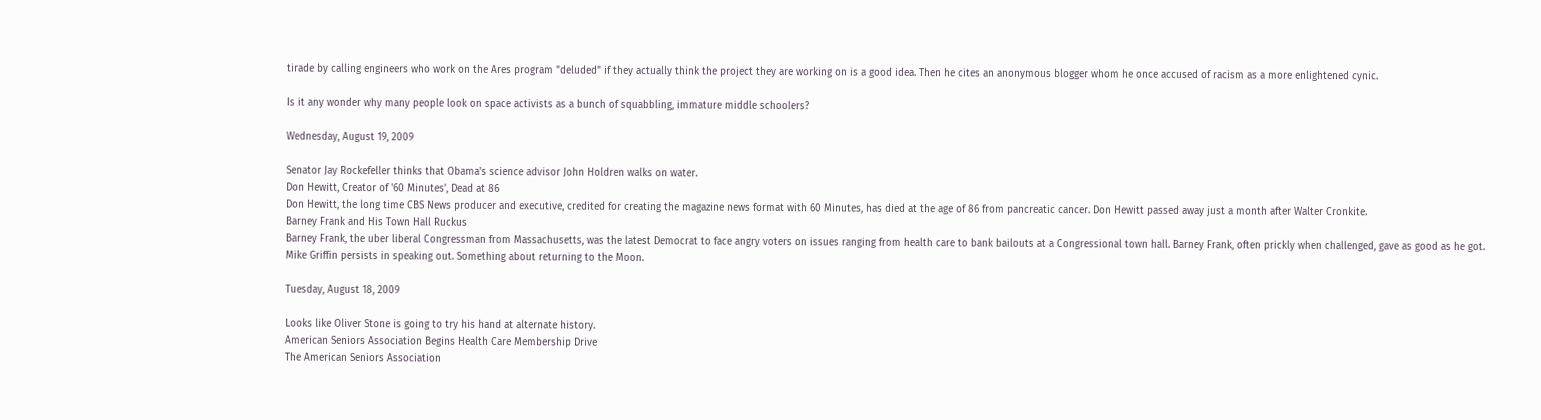tirade by calling engineers who work on the Ares program "deluded" if they actually think the project they are working on is a good idea. Then he cites an anonymous blogger whom he once accused of racism as a more enlightened cynic.

Is it any wonder why many people look on space activists as a bunch of squabbling, immature middle schoolers?

Wednesday, August 19, 2009

Senator Jay Rockefeller thinks that Obama's science advisor John Holdren walks on water.
Don Hewitt, Creator of '60 Minutes', Dead at 86
Don Hewitt, the long time CBS News producer and executive, credited for creating the magazine news format with 60 Minutes, has died at the age of 86 from pancreatic cancer. Don Hewitt passed away just a month after Walter Cronkite.
Barney Frank and His Town Hall Ruckus
Barney Frank, the uber liberal Congressman from Massachusetts, was the latest Democrat to face angry voters on issues ranging from health care to bank bailouts at a Congressional town hall. Barney Frank, often prickly when challenged, gave as good as he got.
Mike Griffin persists in speaking out. Something about returning to the Moon.

Tuesday, August 18, 2009

Looks like Oliver Stone is going to try his hand at alternate history.
American Seniors Association Begins Health Care Membership Drive
The American Seniors Association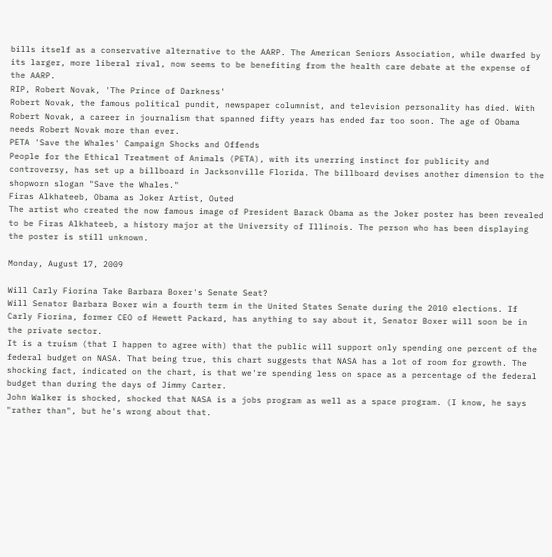bills itself as a conservative alternative to the AARP. The American Seniors Association, while dwarfed by its larger, more liberal rival, now seems to be benefiting from the health care debate at the expense of the AARP.
RIP, Robert Novak, 'The Prince of Darkness'
Robert Novak, the famous political pundit, newspaper columnist, and television personality has died. With Robert Novak, a career in journalism that spanned fifty years has ended far too soon. The age of Obama needs Robert Novak more than ever.
PETA 'Save the Whales' Campaign Shocks and Offends
People for the Ethical Treatment of Animals (PETA), with its unerring instinct for publicity and controversy, has set up a billboard in Jacksonville Florida. The billboard devises another dimension to the shopworn slogan "Save the Whales."
Firas Alkhateeb, Obama as Joker Artist, Outed
The artist who created the now famous image of President Barack Obama as the Joker poster has been revealed to be Firas Alkhateeb, a history major at the University of Illinois. The person who has been displaying the poster is still unknown.

Monday, August 17, 2009

Will Carly Fiorina Take Barbara Boxer's Senate Seat?
Will Senator Barbara Boxer win a fourth term in the United States Senate during the 2010 elections. If Carly Fiorina, former CEO of Hewett Packard, has anything to say about it, Senator Boxer will soon be in the private sector.
It is a truism (that I happen to agree with) that the public will support only spending one percent of the federal budget on NASA. That being true, this chart suggests that NASA has a lot of room for growth. The shocking fact, indicated on the chart, is that we're spending less on space as a percentage of the federal budget than during the days of Jimmy Carter.
John Walker is shocked, shocked that NASA is a jobs program as well as a space program. (I know, he says "rather than", but he's wrong about that.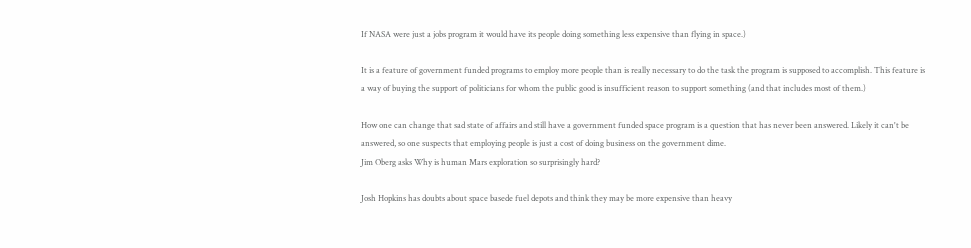If NASA were just a jobs program it would have its people doing something less expensive than flying in space.)

It is a feature of government funded programs to employ more people than is really necessary to do the task the program is supposed to accomplish. This feature is a way of buying the support of politicians for whom the public good is insufficient reason to support something (and that includes most of them.)

How one can change that sad state of affairs and still have a government funded space program is a question that has never been answered. Likely it can't be answered, so one suspects that employing people is just a cost of doing business on the government dime.
Jim Oberg asks Why is human Mars exploration so surprisingly hard?

Josh Hopkins has doubts about space basede fuel depots and think they may be more expensive than heavy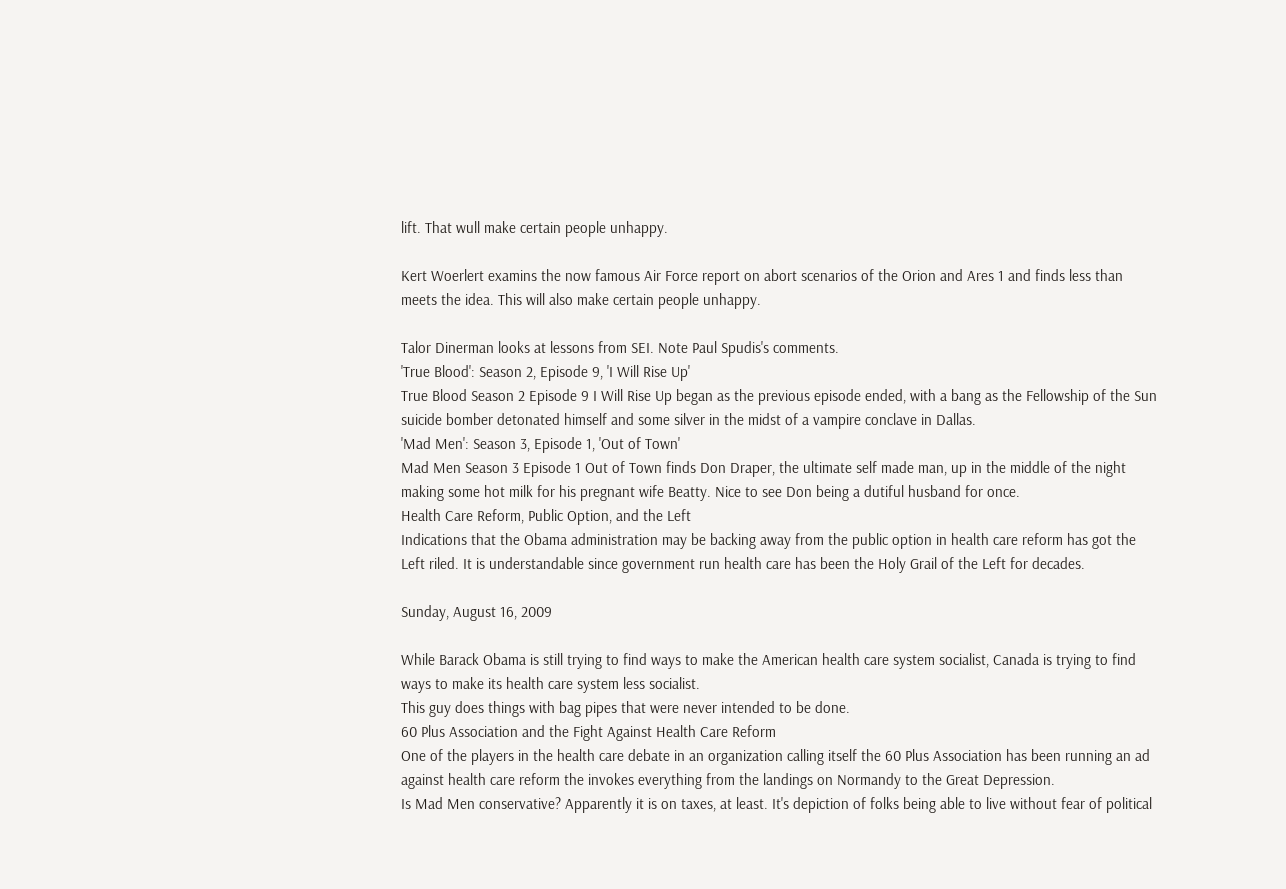lift. That wull make certain people unhappy.

Kert Woerlert examins the now famous Air Force report on abort scenarios of the Orion and Ares 1 and finds less than meets the idea. This will also make certain people unhappy.

Talor Dinerman looks at lessons from SEI. Note Paul Spudis's comments.
'True Blood': Season 2, Episode 9, 'I Will Rise Up'
True Blood Season 2 Episode 9 I Will Rise Up began as the previous episode ended, with a bang as the Fellowship of the Sun suicide bomber detonated himself and some silver in the midst of a vampire conclave in Dallas.
'Mad Men': Season 3, Episode 1, 'Out of Town'
Mad Men Season 3 Episode 1 Out of Town finds Don Draper, the ultimate self made man, up in the middle of the night making some hot milk for his pregnant wife Beatty. Nice to see Don being a dutiful husband for once.
Health Care Reform, Public Option, and the Left
Indications that the Obama administration may be backing away from the public option in health care reform has got the Left riled. It is understandable since government run health care has been the Holy Grail of the Left for decades.

Sunday, August 16, 2009

While Barack Obama is still trying to find ways to make the American health care system socialist, Canada is trying to find ways to make its health care system less socialist.
This guy does things with bag pipes that were never intended to be done.
60 Plus Association and the Fight Against Health Care Reform
One of the players in the health care debate in an organization calling itself the 60 Plus Association has been running an ad against health care reform the invokes everything from the landings on Normandy to the Great Depression.
Is Mad Men conservative? Apparently it is on taxes, at least. It's depiction of folks being able to live without fear of political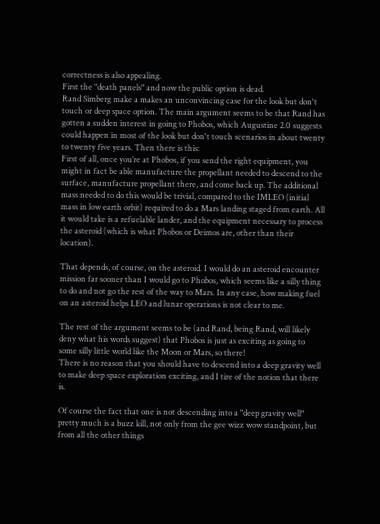correctness is also appealing.
First the "death panels" and now the public option is dead.
Rand Simberg make a makes an unconvincing case for the look but don't touch or deep space option. The main argument seems to be that Rand has gotten a sudden interest in going to Phobos, which Augustine 2.0 suggests could happen in most of the look but don't touch scenarios in about twenty to twenty five years. Then there is this:
First of all, once you’re at Phobos, if you send the right equipment, you might in fact be able manufacture the propellant needed to descend to the surface, manufacture propellant there, and come back up. The additional mass needed to do this would be trivial, compared to the IMLEO (initial mass in low earth orbit) required to do a Mars landing staged from earth. All it would take is a refuelable lander, and the equipment necessary to process the asteroid (which is what Phobos or Deimos are, other than their location).

That depends, of course, on the asteroid. I would do an asteroid encounter mission far sooner than I would go to Phobos, which seems like a silly thing to do and not go the rest of the way to Mars. In any case, how making fuel on an asteroid helps LEO and lunar operations is not clear to me.

The rest of the argument seems to be (and Rand, being Rand, will likely deny what his words suggest) that Phobos is just as exciting as going to some silly little world like the Moon or Mars, so there!
There is no reason that you should have to descend into a deep gravity well to make deep space exploration exciting, and I tire of the notion that there is.

Of course the fact that one is not descending into a "deep gravity well" pretty much is a buzz kill, not only from the gee wizz wow standpoint, but from all the other things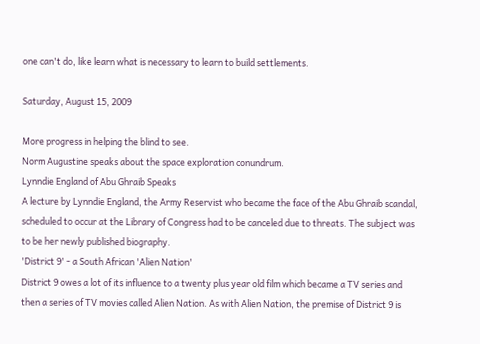one can't do, like learn what is necessary to learn to build settlements.

Saturday, August 15, 2009

More progress in helping the blind to see.
Norm Augustine speaks about the space exploration conundrum.
Lynndie England of Abu Ghraib Speaks
A lecture by Lynndie England, the Army Reservist who became the face of the Abu Ghraib scandal, scheduled to occur at the Library of Congress had to be canceled due to threats. The subject was to be her newly published biography.
'District 9' - a South African 'Alien Nation'
District 9 owes a lot of its influence to a twenty plus year old film which became a TV series and then a series of TV movies called Alien Nation. As with Alien Nation, the premise of District 9 is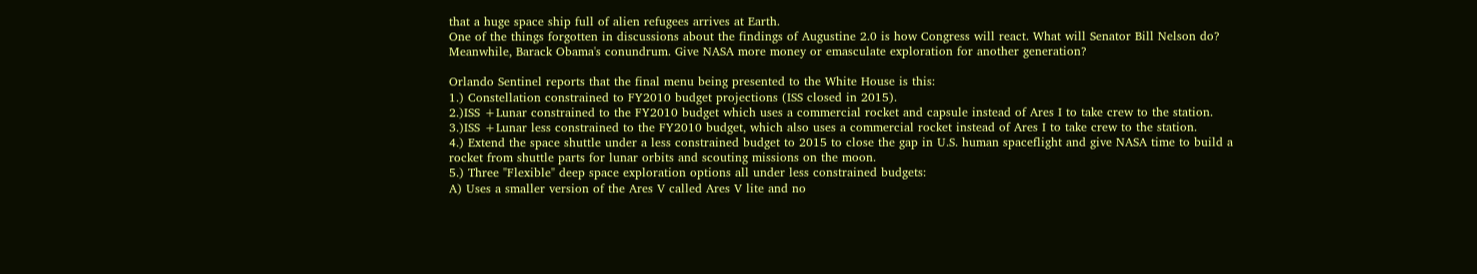that a huge space ship full of alien refugees arrives at Earth.
One of the things forgotten in discussions about the findings of Augustine 2.0 is how Congress will react. What will Senator Bill Nelson do? Meanwhile, Barack Obama's conundrum. Give NASA more money or emasculate exploration for another generation?

Orlando Sentinel reports that the final menu being presented to the White House is this:
1.) Constellation constrained to FY2010 budget projections (ISS closed in 2015).
2.)ISS +Lunar constrained to the FY2010 budget which uses a commercial rocket and capsule instead of Ares I to take crew to the station.
3.)ISS +Lunar less constrained to the FY2010 budget, which also uses a commercial rocket instead of Ares I to take crew to the station.
4.) Extend the space shuttle under a less constrained budget to 2015 to close the gap in U.S. human spaceflight and give NASA time to build a rocket from shuttle parts for lunar orbits and scouting missions on the moon.
5.) Three "Flexible" deep space exploration options all under less constrained budgets:
A) Uses a smaller version of the Ares V called Ares V lite and no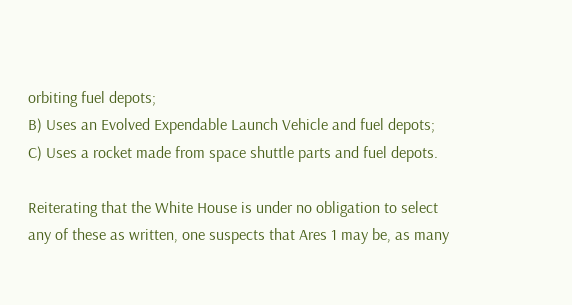orbiting fuel depots;
B) Uses an Evolved Expendable Launch Vehicle and fuel depots;
C) Uses a rocket made from space shuttle parts and fuel depots.

Reiterating that the White House is under no obligation to select any of these as written, one suspects that Ares 1 may be, as many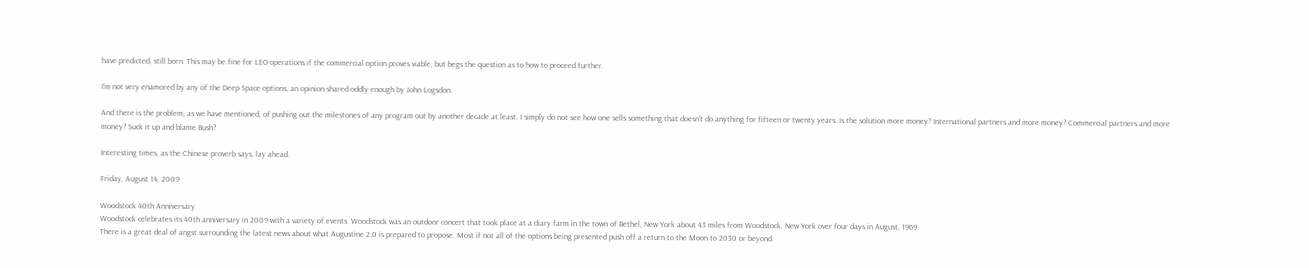have predicted, still born. This may be fine for LEO operations if the commercial option proves viable, but begs the question as to how to proceed further.

I'm not very enamored by any of the Deep Space options, an opinion shared oddly enough by John Logsdon.

And there is the problem, as we have mentioned, of pushing out the milestones of any program out by another decade at least. I simply do not see how one sells something that doesn't do anything for fifteen or twenty years. Is the solution more money? International partners and more money? Commercial partners and more money? Suck it up and blame Bush?

Interesting times, as the Chinese proverb says, lay ahead.

Friday, August 14, 2009

Woodstock 40th Anniversary
Woodstock celebrates its 40th anniversary in 2009 with a variety of events. Woodstock was an outdoor concert that took place at a diary farm in the town of Bethel, New York about 43 miles from Woodstock, New York over four days in August, 1969.
There is a great deal of angst surrounding the latest news about what Augustine 2.0 is prepared to propose. Most if not all of the options being presented push off a return to the Moon to 2030 or beyond.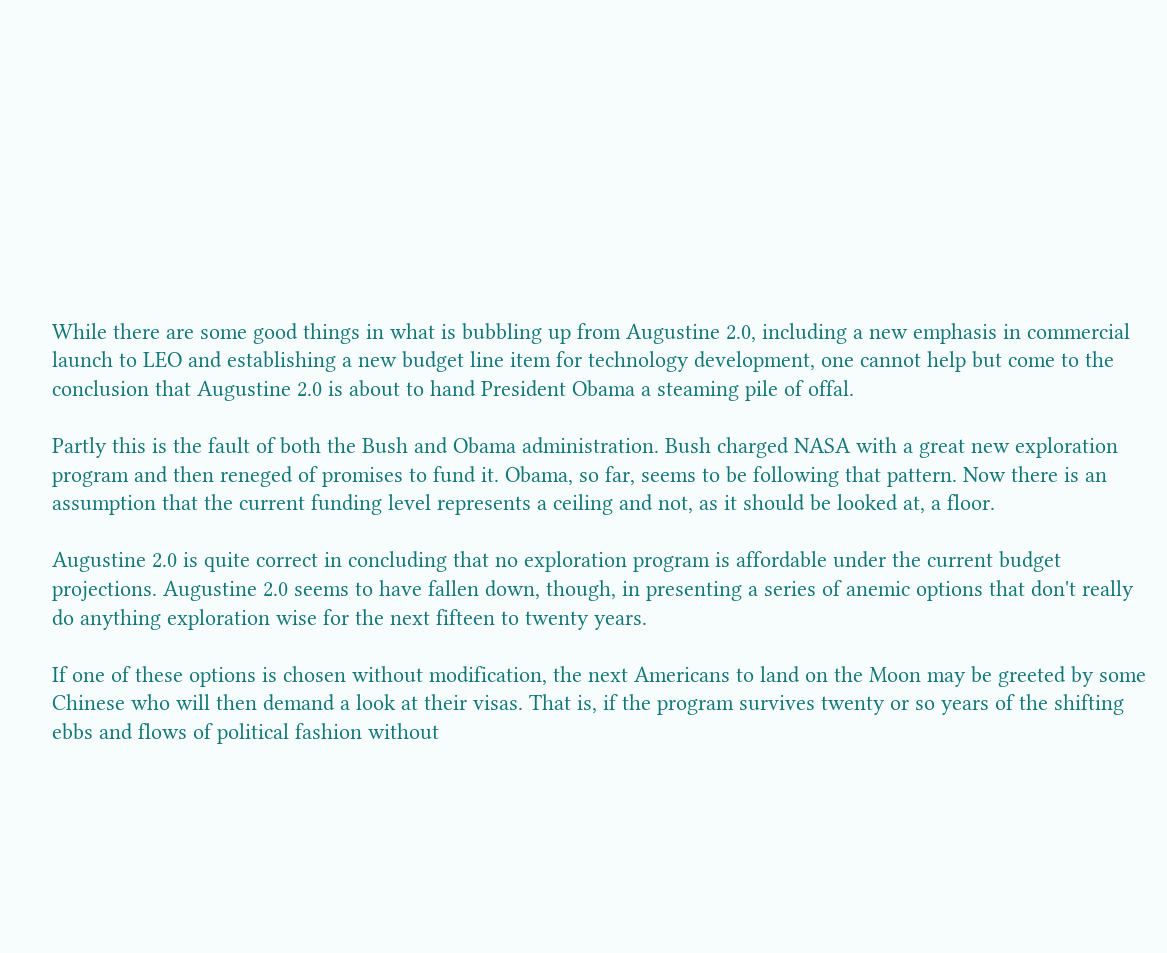While there are some good things in what is bubbling up from Augustine 2.0, including a new emphasis in commercial launch to LEO and establishing a new budget line item for technology development, one cannot help but come to the conclusion that Augustine 2.0 is about to hand President Obama a steaming pile of offal.

Partly this is the fault of both the Bush and Obama administration. Bush charged NASA with a great new exploration program and then reneged of promises to fund it. Obama, so far, seems to be following that pattern. Now there is an assumption that the current funding level represents a ceiling and not, as it should be looked at, a floor.

Augustine 2.0 is quite correct in concluding that no exploration program is affordable under the current budget projections. Augustine 2.0 seems to have fallen down, though, in presenting a series of anemic options that don't really do anything exploration wise for the next fifteen to twenty years.

If one of these options is chosen without modification, the next Americans to land on the Moon may be greeted by some Chinese who will then demand a look at their visas. That is, if the program survives twenty or so years of the shifting ebbs and flows of political fashion without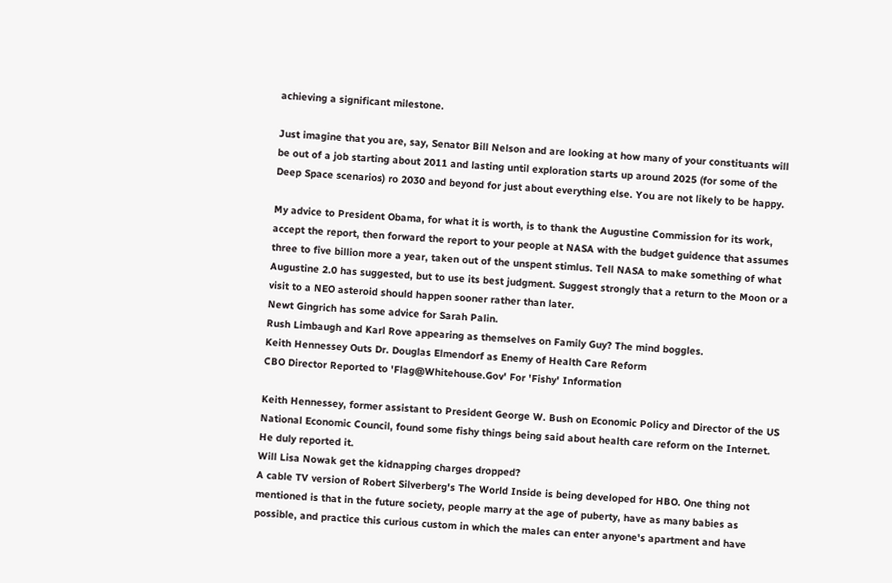achieving a significant milestone.

Just imagine that you are, say, Senator Bill Nelson and are looking at how many of your constituants will be out of a job starting about 2011 and lasting until exploration starts up around 2025 (for some of the Deep Space scenarios) ro 2030 and beyond for just about everything else. You are not likely to be happy.

My advice to President Obama, for what it is worth, is to thank the Augustine Commission for its work, accept the report, then forward the report to your people at NASA with the budget guidence that assumes three to five billion more a year, taken out of the unspent stimlus. Tell NASA to make something of what Augustine 2.0 has suggested, but to use its best judgment. Suggest strongly that a return to the Moon or a visit to a NEO asteroid should happen sooner rather than later.
Newt Gingrich has some advice for Sarah Palin.
Rush Limbaugh and Karl Rove appearing as themselves on Family Guy? The mind boggles.
Keith Hennessey Outs Dr. Douglas Elmendorf as Enemy of Health Care Reform
CBO Director Reported to 'Flag@Whitehouse.Gov' For 'Fishy' Information

Keith Hennessey, former assistant to President George W. Bush on Economic Policy and Director of the US National Economic Council, found some fishy things being said about health care reform on the Internet. He duly reported it.
Will Lisa Nowak get the kidnapping charges dropped?
A cable TV version of Robert Silverberg's The World Inside is being developed for HBO. One thing not mentioned is that in the future society, people marry at the age of puberty, have as many babies as possible, and practice this curious custom in which the males can enter anyone's apartment and have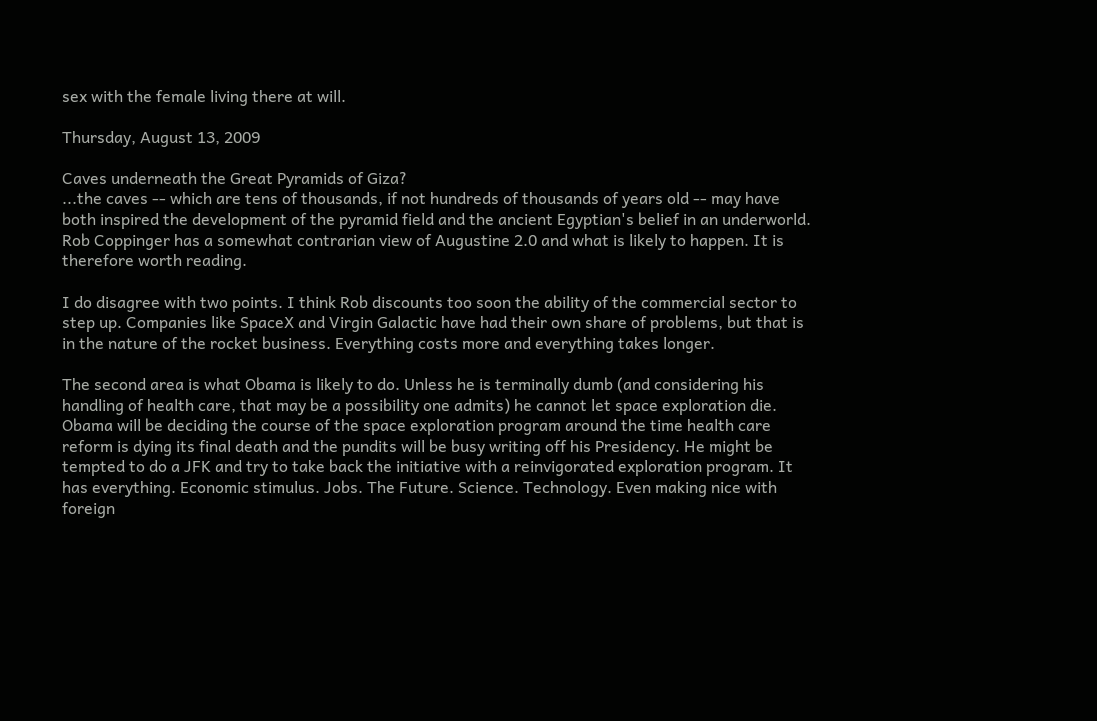sex with the female living there at will.

Thursday, August 13, 2009

Caves underneath the Great Pyramids of Giza?
...the caves -- which are tens of thousands, if not hundreds of thousands of years old -- may have both inspired the development of the pyramid field and the ancient Egyptian's belief in an underworld.
Rob Coppinger has a somewhat contrarian view of Augustine 2.0 and what is likely to happen. It is therefore worth reading.

I do disagree with two points. I think Rob discounts too soon the ability of the commercial sector to step up. Companies like SpaceX and Virgin Galactic have had their own share of problems, but that is in the nature of the rocket business. Everything costs more and everything takes longer.

The second area is what Obama is likely to do. Unless he is terminally dumb (and considering his handling of health care, that may be a possibility one admits) he cannot let space exploration die. Obama will be deciding the course of the space exploration program around the time health care reform is dying its final death and the pundits will be busy writing off his Presidency. He might be tempted to do a JFK and try to take back the initiative with a reinvigorated exploration program. It has everything. Economic stimulus. Jobs. The Future. Science. Technology. Even making nice with foreign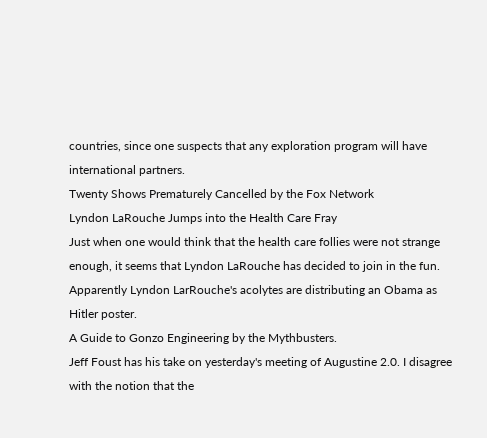countries, since one suspects that any exploration program will have international partners.
Twenty Shows Prematurely Cancelled by the Fox Network
Lyndon LaRouche Jumps into the Health Care Fray
Just when one would think that the health care follies were not strange enough, it seems that Lyndon LaRouche has decided to join in the fun. Apparently Lyndon LarRouche's acolytes are distributing an Obama as Hitler poster.
A Guide to Gonzo Engineering by the Mythbusters.
Jeff Foust has his take on yesterday's meeting of Augustine 2.0. I disagree with the notion that the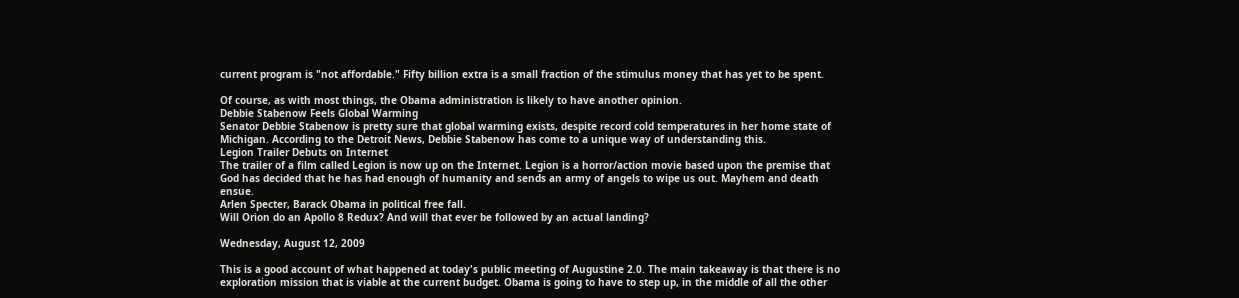current program is "not affordable." Fifty billion extra is a small fraction of the stimulus money that has yet to be spent.

Of course, as with most things, the Obama administration is likely to have another opinion.
Debbie Stabenow Feels Global Warming
Senator Debbie Stabenow is pretty sure that global warming exists, despite record cold temperatures in her home state of Michigan. According to the Detroit News, Debbie Stabenow has come to a unique way of understanding this.
Legion Trailer Debuts on Internet
The trailer of a film called Legion is now up on the Internet. Legion is a horror/action movie based upon the premise that God has decided that he has had enough of humanity and sends an army of angels to wipe us out. Mayhem and death ensue.
Arlen Specter, Barack Obama in political free fall.
Will Orion do an Apollo 8 Redux? And will that ever be followed by an actual landing?

Wednesday, August 12, 2009

This is a good account of what happened at today's public meeting of Augustine 2.0. The main takeaway is that there is no exploration mission that is viable at the current budget. Obama is going to have to step up, in the middle of all the other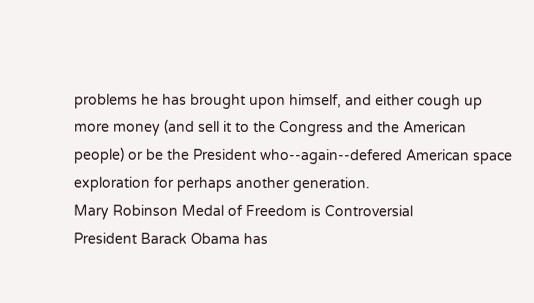problems he has brought upon himself, and either cough up more money (and sell it to the Congress and the American people) or be the President who--again--defered American space exploration for perhaps another generation.
Mary Robinson Medal of Freedom is Controversial
President Barack Obama has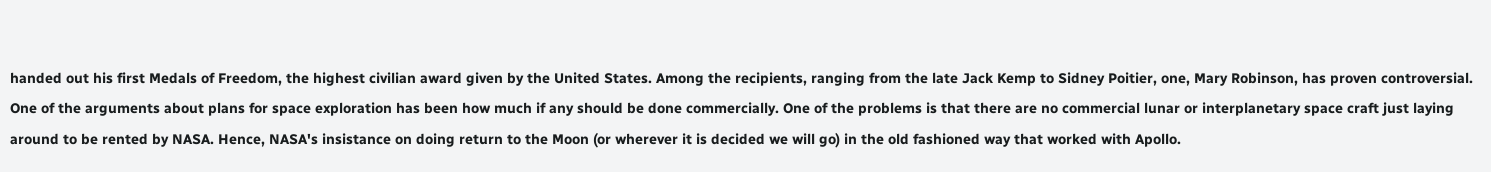handed out his first Medals of Freedom, the highest civilian award given by the United States. Among the recipients, ranging from the late Jack Kemp to Sidney Poitier, one, Mary Robinson, has proven controversial.
One of the arguments about plans for space exploration has been how much if any should be done commercially. One of the problems is that there are no commercial lunar or interplanetary space craft just laying around to be rented by NASA. Hence, NASA's insistance on doing return to the Moon (or wherever it is decided we will go) in the old fashioned way that worked with Apollo.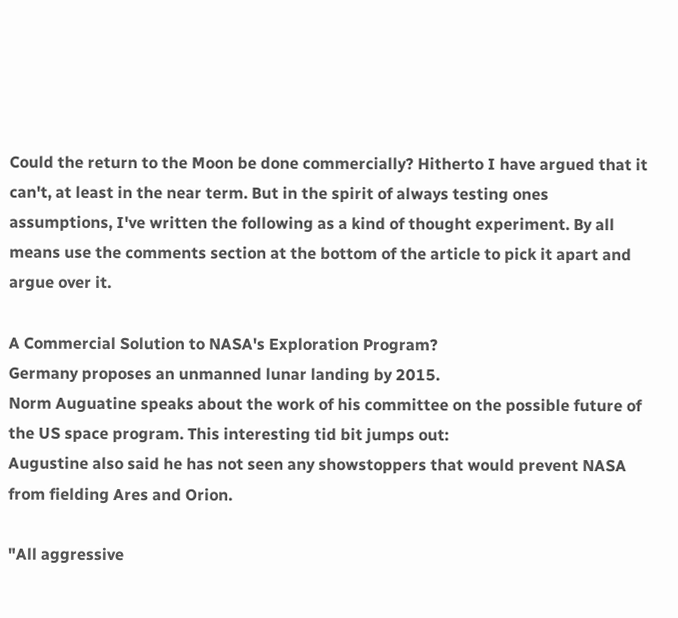Could the return to the Moon be done commercially? Hitherto I have argued that it can't, at least in the near term. But in the spirit of always testing ones assumptions, I've written the following as a kind of thought experiment. By all means use the comments section at the bottom of the article to pick it apart and argue over it.

A Commercial Solution to NASA's Exploration Program?
Germany proposes an unmanned lunar landing by 2015.
Norm Auguatine speaks about the work of his committee on the possible future of the US space program. This interesting tid bit jumps out:
Augustine also said he has not seen any showstoppers that would prevent NASA from fielding Ares and Orion.

"All aggressive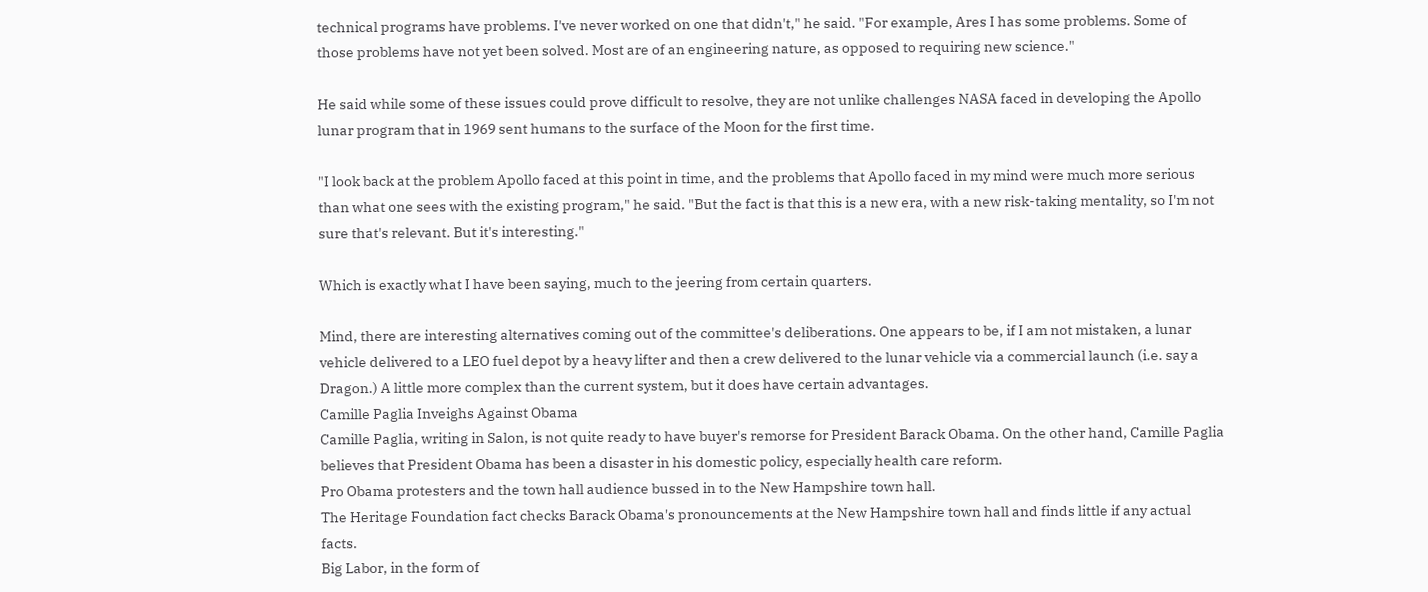technical programs have problems. I've never worked on one that didn't," he said. "For example, Ares I has some problems. Some of those problems have not yet been solved. Most are of an engineering nature, as opposed to requiring new science."

He said while some of these issues could prove difficult to resolve, they are not unlike challenges NASA faced in developing the Apollo lunar program that in 1969 sent humans to the surface of the Moon for the first time.

"I look back at the problem Apollo faced at this point in time, and the problems that Apollo faced in my mind were much more serious than what one sees with the existing program," he said. "But the fact is that this is a new era, with a new risk-taking mentality, so I'm not sure that's relevant. But it's interesting."

Which is exactly what I have been saying, much to the jeering from certain quarters.

Mind, there are interesting alternatives coming out of the committee's deliberations. One appears to be, if I am not mistaken, a lunar vehicle delivered to a LEO fuel depot by a heavy lifter and then a crew delivered to the lunar vehicle via a commercial launch (i.e. say a Dragon.) A little more complex than the current system, but it does have certain advantages.
Camille Paglia Inveighs Against Obama
Camille Paglia, writing in Salon, is not quite ready to have buyer's remorse for President Barack Obama. On the other hand, Camille Paglia believes that President Obama has been a disaster in his domestic policy, especially health care reform.
Pro Obama protesters and the town hall audience bussed in to the New Hampshire town hall.
The Heritage Foundation fact checks Barack Obama's pronouncements at the New Hampshire town hall and finds little if any actual facts.
Big Labor, in the form of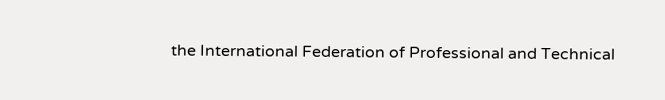the International Federation of Professional and Technical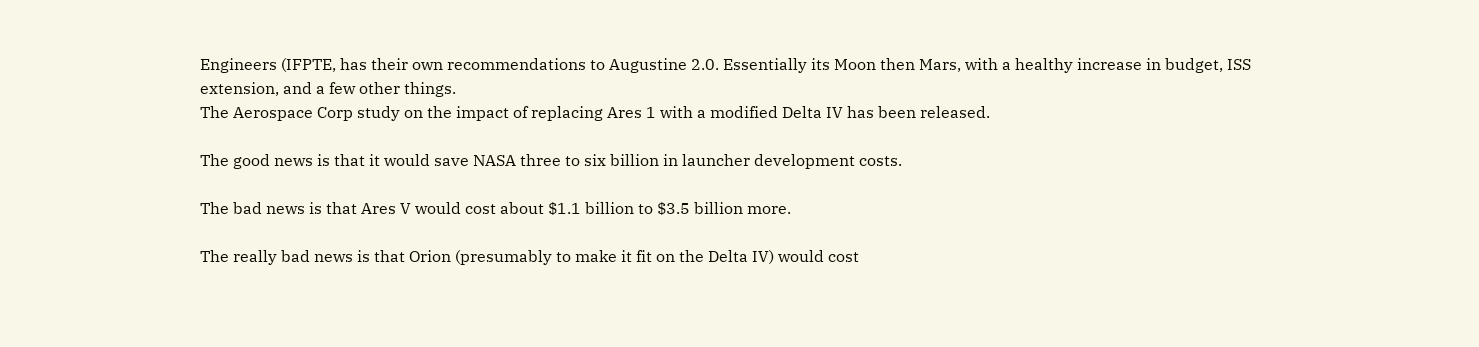Engineers (IFPTE, has their own recommendations to Augustine 2.0. Essentially its Moon then Mars, with a healthy increase in budget, ISS extension, and a few other things.
The Aerospace Corp study on the impact of replacing Ares 1 with a modified Delta IV has been released.

The good news is that it would save NASA three to six billion in launcher development costs.

The bad news is that Ares V would cost about $1.1 billion to $3.5 billion more.

The really bad news is that Orion (presumably to make it fit on the Delta IV) would cost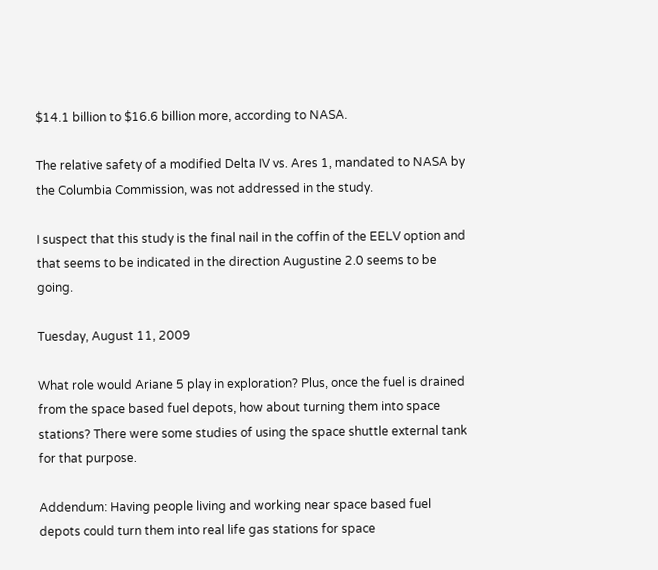$14.1 billion to $16.6 billion more, according to NASA.

The relative safety of a modified Delta IV vs. Ares 1, mandated to NASA by the Columbia Commission, was not addressed in the study.

I suspect that this study is the final nail in the coffin of the EELV option and that seems to be indicated in the direction Augustine 2.0 seems to be going.

Tuesday, August 11, 2009

What role would Ariane 5 play in exploration? Plus, once the fuel is drained from the space based fuel depots, how about turning them into space stations? There were some studies of using the space shuttle external tank for that purpose.

Addendum: Having people living and working near space based fuel depots could turn them into real life gas stations for space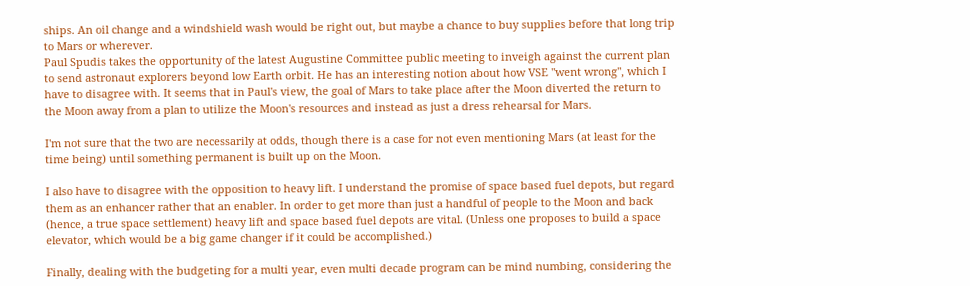ships. An oil change and a windshield wash would be right out, but maybe a chance to buy supplies before that long trip to Mars or wherever.
Paul Spudis takes the opportunity of the latest Augustine Committee public meeting to inveigh against the current plan to send astronaut explorers beyond low Earth orbit. He has an interesting notion about how VSE "went wrong", which I have to disagree with. It seems that in Paul's view, the goal of Mars to take place after the Moon diverted the return to the Moon away from a plan to utilize the Moon's resources and instead as just a dress rehearsal for Mars.

I'm not sure that the two are necessarily at odds, though there is a case for not even mentioning Mars (at least for the time being) until something permanent is built up on the Moon.

I also have to disagree with the opposition to heavy lift. I understand the promise of space based fuel depots, but regard them as an enhancer rather that an enabler. In order to get more than just a handful of people to the Moon and back (hence, a true space settlement) heavy lift and space based fuel depots are vital. (Unless one proposes to build a space elevator, which would be a big game changer if it could be accomplished.)

Finally, dealing with the budgeting for a multi year, even multi decade program can be mind numbing, considering the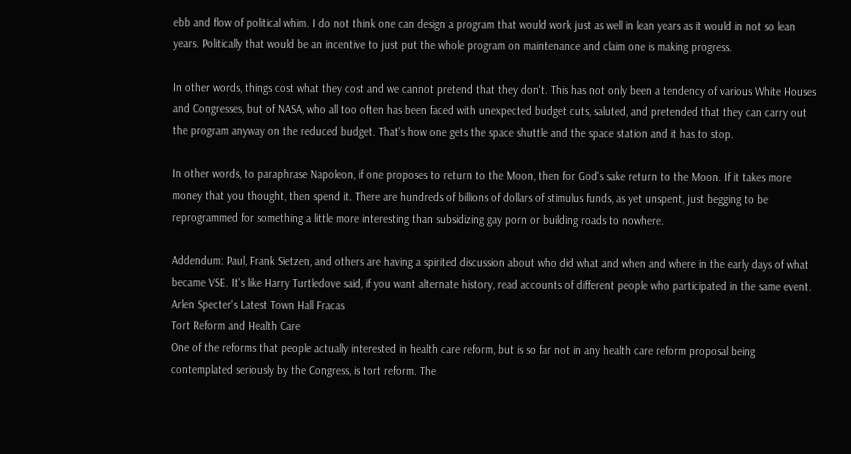ebb and flow of political whim. I do not think one can design a program that would work just as well in lean years as it would in not so lean years. Politically that would be an incentive to just put the whole program on maintenance and claim one is making progress.

In other words, things cost what they cost and we cannot pretend that they don't. This has not only been a tendency of various White Houses and Congresses, but of NASA, who all too often has been faced with unexpected budget cuts, saluted, and pretended that they can carry out the program anyway on the reduced budget. That's how one gets the space shuttle and the space station and it has to stop.

In other words, to paraphrase Napoleon, if one proposes to return to the Moon, then for God's sake return to the Moon. If it takes more money that you thought, then spend it. There are hundreds of billions of dollars of stimulus funds, as yet unspent, just begging to be reprogrammed for something a little more interesting than subsidizing gay porn or building roads to nowhere.

Addendum: Paul, Frank Sietzen, and others are having a spirited discussion about who did what and when and where in the early days of what became VSE. It's like Harry Turtledove said, if you want alternate history, read accounts of different people who participated in the same event.
Arlen Specter's Latest Town Hall Fracas
Tort Reform and Health Care
One of the reforms that people actually interested in health care reform, but is so far not in any health care reform proposal being contemplated seriously by the Congress, is tort reform. The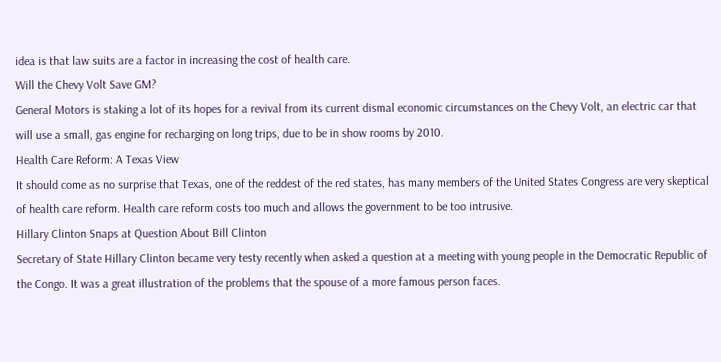idea is that law suits are a factor in increasing the cost of health care.
Will the Chevy Volt Save GM?
General Motors is staking a lot of its hopes for a revival from its current dismal economic circumstances on the Chevy Volt, an electric car that will use a small, gas engine for recharging on long trips, due to be in show rooms by 2010.
Health Care Reform: A Texas View
It should come as no surprise that Texas, one of the reddest of the red states, has many members of the United States Congress are very skeptical of health care reform. Health care reform costs too much and allows the government to be too intrusive.
Hillary Clinton Snaps at Question About Bill Clinton
Secretary of State Hillary Clinton became very testy recently when asked a question at a meeting with young people in the Democratic Republic of the Congo. It was a great illustration of the problems that the spouse of a more famous person faces.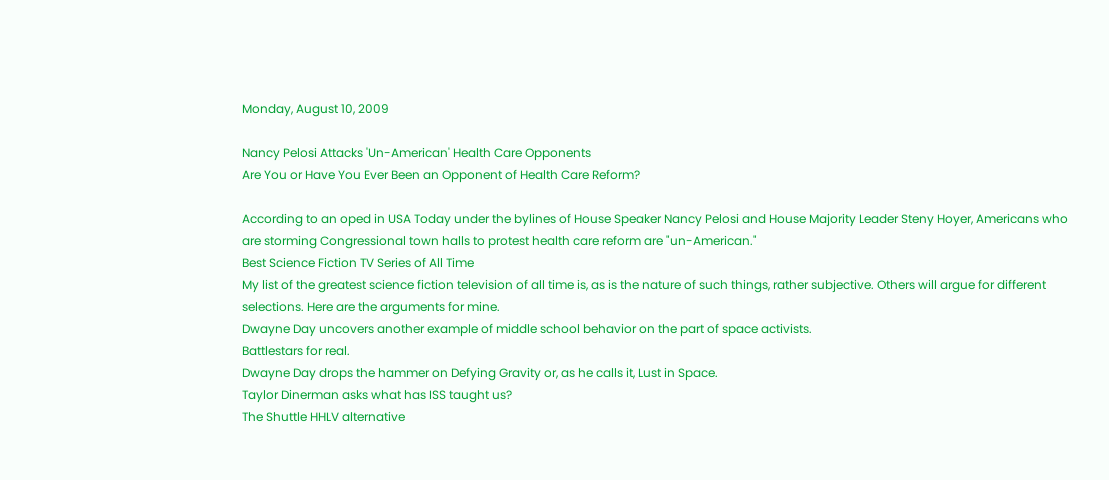Monday, August 10, 2009

Nancy Pelosi Attacks 'Un-American' Health Care Opponents
Are You or Have You Ever Been an Opponent of Health Care Reform?

According to an oped in USA Today under the bylines of House Speaker Nancy Pelosi and House Majority Leader Steny Hoyer, Americans who are storming Congressional town halls to protest health care reform are "un-American."
Best Science Fiction TV Series of All Time
My list of the greatest science fiction television of all time is, as is the nature of such things, rather subjective. Others will argue for different selections. Here are the arguments for mine.
Dwayne Day uncovers another example of middle school behavior on the part of space activists.
Battlestars for real.
Dwayne Day drops the hammer on Defying Gravity or, as he calls it, Lust in Space.
Taylor Dinerman asks what has ISS taught us?
The Shuttle HHLV alternative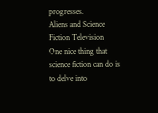progresses.
Aliens and Science Fiction Television
One nice thing that science fiction can do is to delve into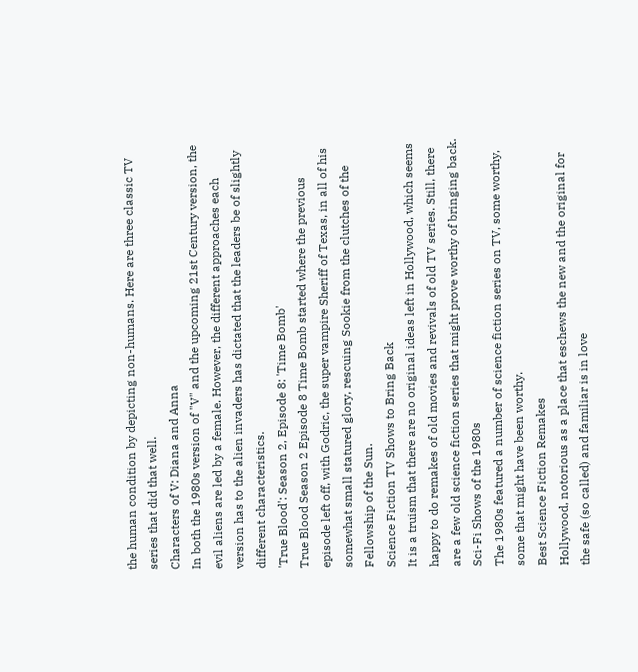the human condition by depicting non-humans. Here are three classic TV series that did that well.
Characters of V: Diana and Anna
In both the 1980s version of "V" and the upcoming 21st Century version, the evil aliens are led by a female. However, the different approaches each version has to the alien invaders has dictated that the leaders be of slightly different characteristics.
'True Blood': Season 2, Episode 8: 'Time Bomb'
True Blood Season 2 Episode 8 Time Bomb started where the previous episode left off, with Godric, the super vampire Sheriff of Texas, in all of his somewhat small statured glory, rescuing Sookie from the clutches of the Fellowship of the Sun.
Science Fiction TV Shows to Bring Back
It is a truism that there are no original ideas left in Hollywood, which seems happy to do remakes of old movies and revivals of old TV series. Still, there are a few old science fiction series that might prove worthy of bringing back.
Sci-Fi Shows of the 1980s
The 1980s featured a number of science fiction series on TV, some worthy, some that might have been worthy.
Best Science Fiction Remakes
Hollywood, notorious as a place that eschews the new and the original for the safe (so called) and familiar is in love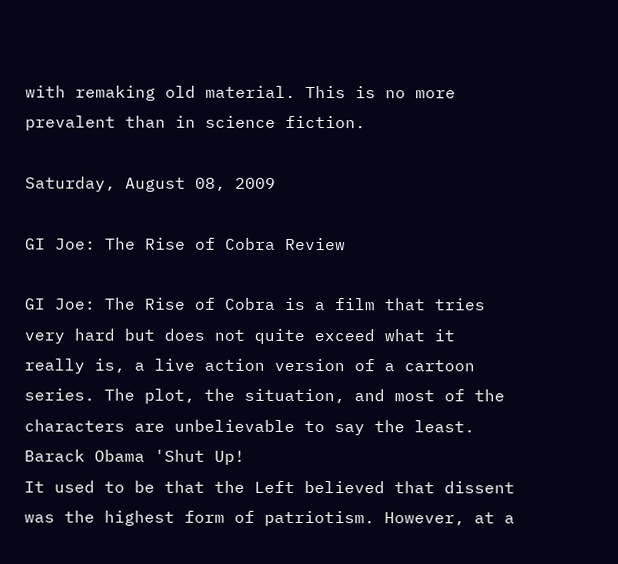with remaking old material. This is no more prevalent than in science fiction.

Saturday, August 08, 2009

GI Joe: The Rise of Cobra Review

GI Joe: The Rise of Cobra is a film that tries very hard but does not quite exceed what it really is, a live action version of a cartoon series. The plot, the situation, and most of the characters are unbelievable to say the least.
Barack Obama 'Shut Up!
It used to be that the Left believed that dissent was the highest form of patriotism. However, at a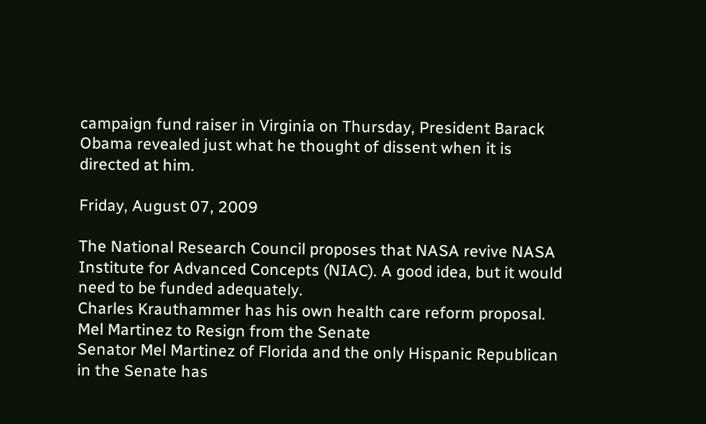campaign fund raiser in Virginia on Thursday, President Barack Obama revealed just what he thought of dissent when it is directed at him.

Friday, August 07, 2009

The National Research Council proposes that NASA revive NASA Institute for Advanced Concepts (NIAC). A good idea, but it would need to be funded adequately.
Charles Krauthammer has his own health care reform proposal.
Mel Martinez to Resign from the Senate
Senator Mel Martinez of Florida and the only Hispanic Republican in the Senate has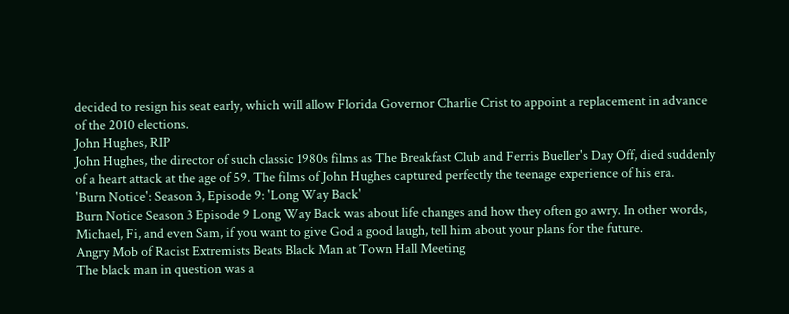decided to resign his seat early, which will allow Florida Governor Charlie Crist to appoint a replacement in advance of the 2010 elections.
John Hughes, RIP
John Hughes, the director of such classic 1980s films as The Breakfast Club and Ferris Bueller's Day Off, died suddenly of a heart attack at the age of 59. The films of John Hughes captured perfectly the teenage experience of his era.
'Burn Notice': Season 3, Episode 9: 'Long Way Back'
Burn Notice Season 3 Episode 9 Long Way Back was about life changes and how they often go awry. In other words, Michael, Fi, and even Sam, if you want to give God a good laugh, tell him about your plans for the future.
Angry Mob of Racist Extremists Beats Black Man at Town Hall Meeting
The black man in question was a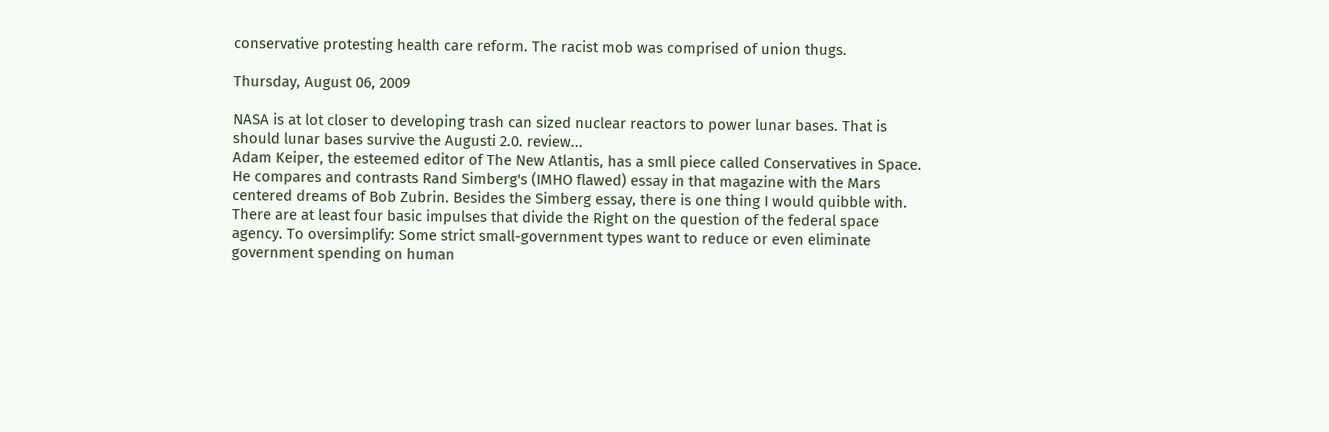conservative protesting health care reform. The racist mob was comprised of union thugs.

Thursday, August 06, 2009

NASA is at lot closer to developing trash can sized nuclear reactors to power lunar bases. That is should lunar bases survive the Augusti 2.0. review...
Adam Keiper, the esteemed editor of The New Atlantis, has a smll piece called Conservatives in Space. He compares and contrasts Rand Simberg's (IMHO flawed) essay in that magazine with the Mars centered dreams of Bob Zubrin. Besides the Simberg essay, there is one thing I would quibble with.
There are at least four basic impulses that divide the Right on the question of the federal space agency. To oversimplify: Some strict small-government types want to reduce or even eliminate government spending on human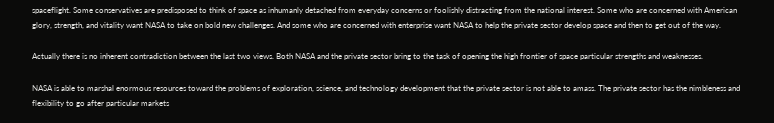spaceflight. Some conservatives are predisposed to think of space as inhumanly detached from everyday concerns or foolishly distracting from the national interest. Some who are concerned with American glory, strength, and vitality want NASA to take on bold new challenges. And some who are concerned with enterprise want NASA to help the private sector develop space and then to get out of the way.

Actually there is no inherent contradiction between the last two views. Both NASA and the private sector bring to the task of opening the high frontier of space particular strengths and weaknesses.

NASA is able to marshal enormous resources toward the problems of exploration, science, and technology development that the private sector is not able to amass. The private sector has the nimbleness and flexibility to go after particular markets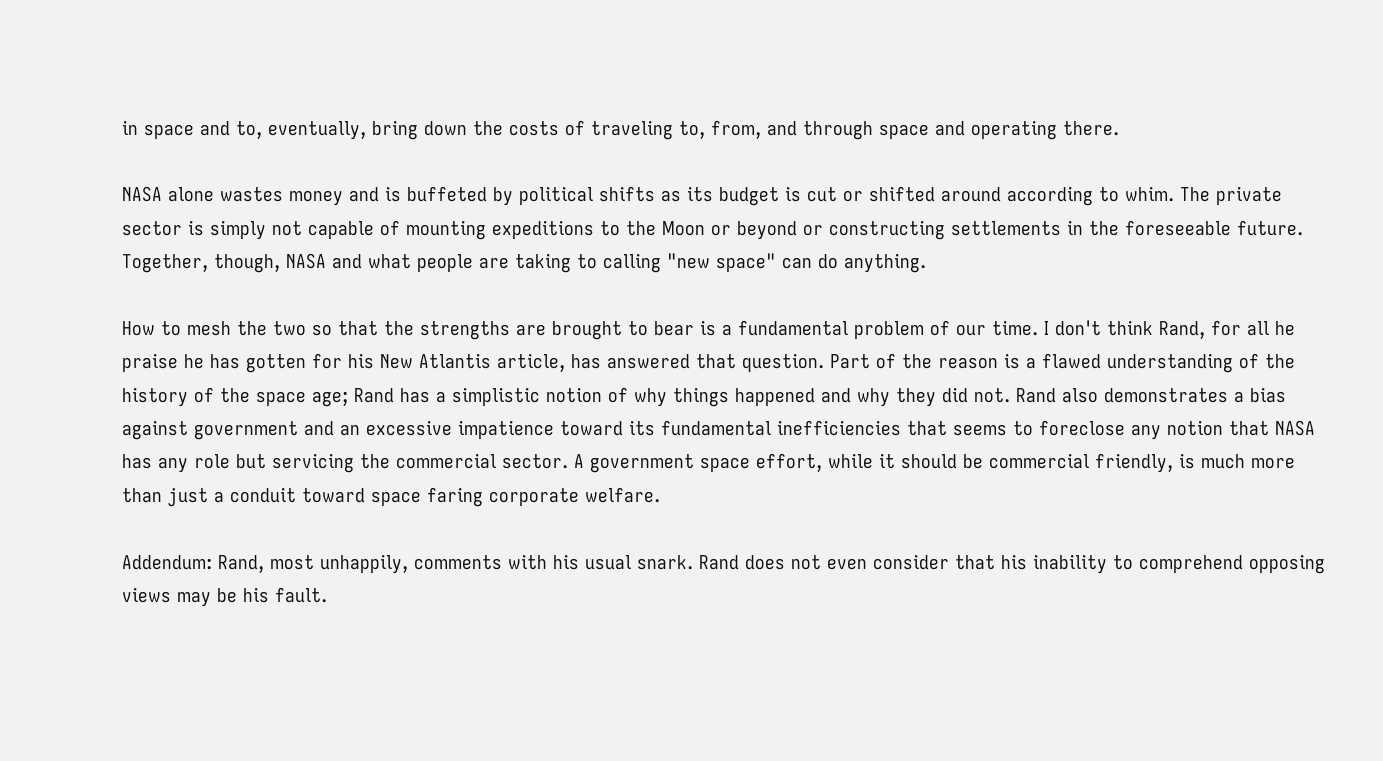in space and to, eventually, bring down the costs of traveling to, from, and through space and operating there.

NASA alone wastes money and is buffeted by political shifts as its budget is cut or shifted around according to whim. The private sector is simply not capable of mounting expeditions to the Moon or beyond or constructing settlements in the foreseeable future. Together, though, NASA and what people are taking to calling "new space" can do anything.

How to mesh the two so that the strengths are brought to bear is a fundamental problem of our time. I don't think Rand, for all he praise he has gotten for his New Atlantis article, has answered that question. Part of the reason is a flawed understanding of the history of the space age; Rand has a simplistic notion of why things happened and why they did not. Rand also demonstrates a bias against government and an excessive impatience toward its fundamental inefficiencies that seems to foreclose any notion that NASA has any role but servicing the commercial sector. A government space effort, while it should be commercial friendly, is much more than just a conduit toward space faring corporate welfare.

Addendum: Rand, most unhappily, comments with his usual snark. Rand does not even consider that his inability to comprehend opposing views may be his fault.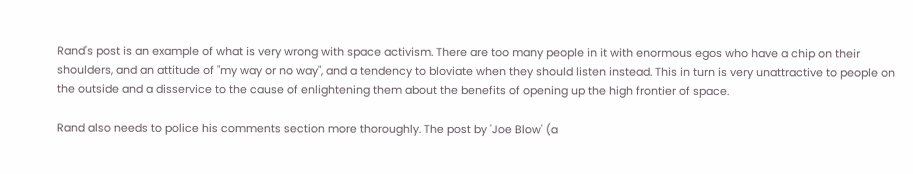Rand's post is an example of what is very wrong with space activism. There are too many people in it with enormous egos who have a chip on their shoulders, and an attitude of "my way or no way", and a tendency to bloviate when they should listen instead. This in turn is very unattractive to people on the outside and a disservice to the cause of enlightening them about the benefits of opening up the high frontier of space.

Rand also needs to police his comments section more thoroughly. The post by 'Joe Blow' (a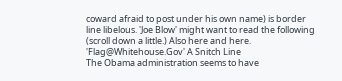coward afraid to post under his own name) is border line libelous. 'Joe Blow' might want to read the following (scroll down a little.) Also here and here.
'Flag@Whitehouse.Gov' A Snitch Line
The Obama administration seems to have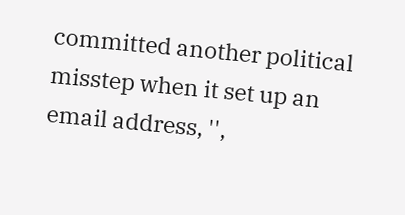committed another political misstep when it set up an email address, '',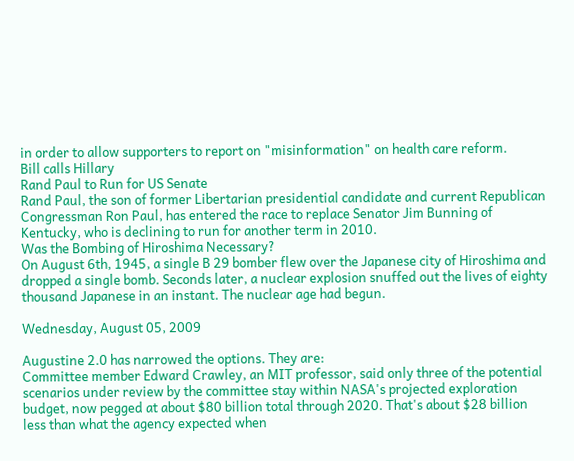in order to allow supporters to report on "misinformation" on health care reform.
Bill calls Hillary
Rand Paul to Run for US Senate
Rand Paul, the son of former Libertarian presidential candidate and current Republican Congressman Ron Paul, has entered the race to replace Senator Jim Bunning of Kentucky, who is declining to run for another term in 2010.
Was the Bombing of Hiroshima Necessary?
On August 6th, 1945, a single B 29 bomber flew over the Japanese city of Hiroshima and dropped a single bomb. Seconds later, a nuclear explosion snuffed out the lives of eighty thousand Japanese in an instant. The nuclear age had begun.

Wednesday, August 05, 2009

Augustine 2.0 has narrowed the options. They are:
Committee member Edward Crawley, an MIT professor, said only three of the potential scenarios under review by the committee stay within NASA's projected exploration budget, now pegged at about $80 billion total through 2020. That's about $28 billion less than what the agency expected when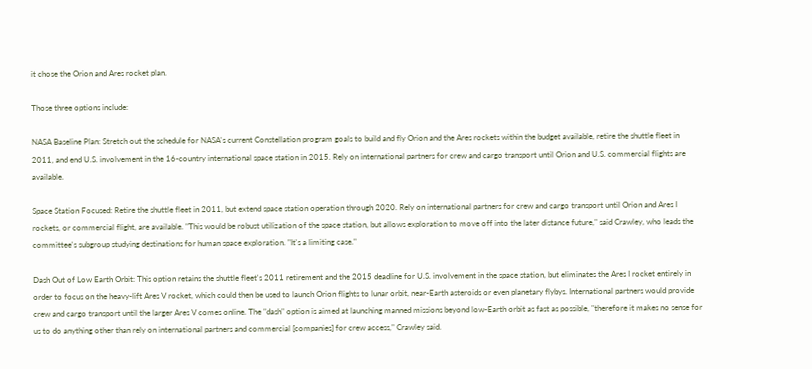it chose the Orion and Ares rocket plan.

Those three options include:

NASA Baseline Plan: Stretch out the schedule for NASA's current Constellation program goals to build and fly Orion and the Ares rockets within the budget available, retire the shuttle fleet in 2011, and end U.S. involvement in the 16-country international space station in 2015. Rely on international partners for crew and cargo transport until Orion and U.S. commercial flights are available.

Space Station Focused: Retire the shuttle fleet in 2011, but extend space station operation through 2020. Rely on international partners for crew and cargo transport until Orion and Ares I rockets, or commercial flight, are available. "This would be robust utilization of the space station, but allows exploration to move off into the later distance future," said Crawley, who leads the committee's subgroup studying destinations for human space exploration. "It's a limiting case."

Dash Out of Low Earth Orbit: This option retains the shuttle fleet's 2011 retirement and the 2015 deadline for U.S. involvement in the space station, but eliminates the Ares I rocket entirely in order to focus on the heavy-lift Ares V rocket, which could then be used to launch Orion flights to lunar orbit, near-Earth asteroids or even planetary flybys. International partners would provide crew and cargo transport until the larger Ares V comes online. The "dash" option is aimed at launching manned missions beyond low-Earth orbit as fast as possible, "therefore it makes no sense for us to do anything other than rely on international partners and commercial [companies] for crew access," Crawley said.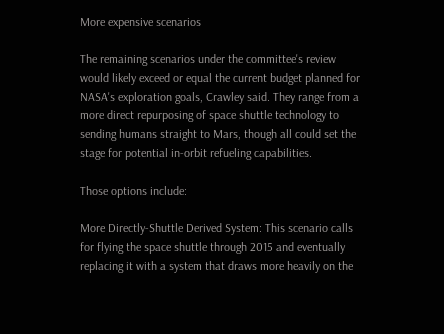More expensive scenarios

The remaining scenarios under the committee's review would likely exceed or equal the current budget planned for NASA's exploration goals, Crawley said. They range from a more direct repurposing of space shuttle technology to sending humans straight to Mars, though all could set the stage for potential in-orbit refueling capabilities.

Those options include:

More Directly-Shuttle Derived System: This scenario calls for flying the space shuttle through 2015 and eventually replacing it with a system that draws more heavily on the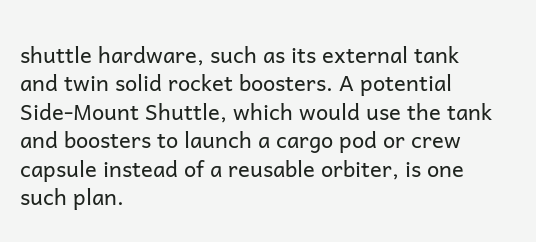shuttle hardware, such as its external tank and twin solid rocket boosters. A potential Side-Mount Shuttle, which would use the tank and boosters to launch a cargo pod or crew capsule instead of a reusable orbiter, is one such plan.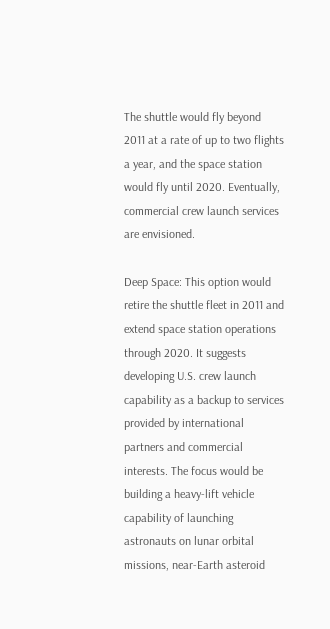The shuttle would fly beyond 2011 at a rate of up to two flights a year, and the space station would fly until 2020. Eventually, commercial crew launch services are envisioned.

Deep Space: This option would retire the shuttle fleet in 2011 and extend space station operations through 2020. It suggests developing U.S. crew launch capability as a backup to services provided by international partners and commercial interests. The focus would be building a heavy-lift vehicle capability of launching astronauts on lunar orbital missions, near-Earth asteroid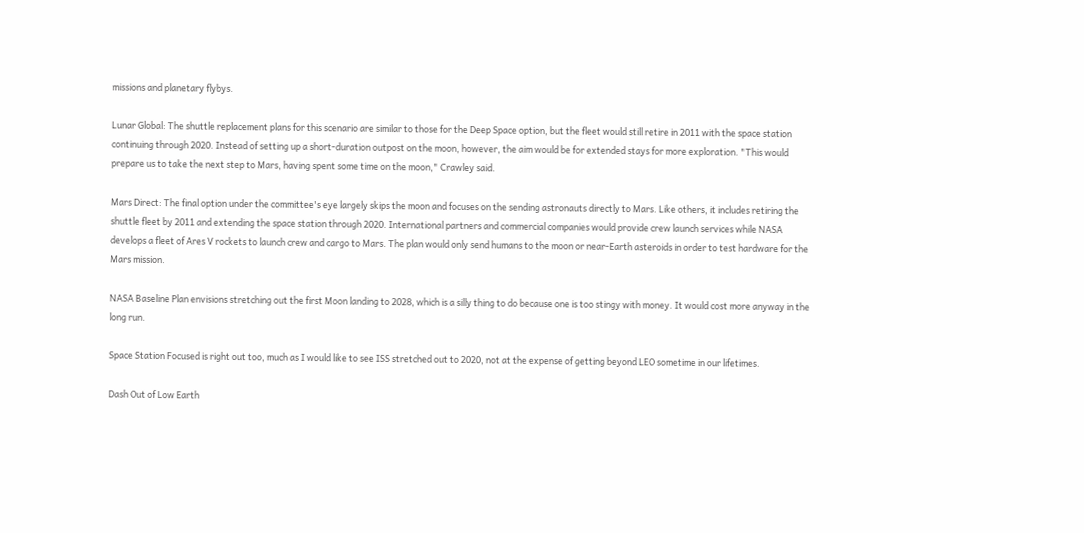missions and planetary flybys.

Lunar Global: The shuttle replacement plans for this scenario are similar to those for the Deep Space option, but the fleet would still retire in 2011 with the space station continuing through 2020. Instead of setting up a short-duration outpost on the moon, however, the aim would be for extended stays for more exploration. "This would prepare us to take the next step to Mars, having spent some time on the moon," Crawley said.

Mars Direct: The final option under the committee's eye largely skips the moon and focuses on the sending astronauts directly to Mars. Like others, it includes retiring the shuttle fleet by 2011 and extending the space station through 2020. International partners and commercial companies would provide crew launch services while NASA develops a fleet of Ares V rockets to launch crew and cargo to Mars. The plan would only send humans to the moon or near-Earth asteroids in order to test hardware for the Mars mission.

NASA Baseline Plan envisions stretching out the first Moon landing to 2028, which is a silly thing to do because one is too stingy with money. It would cost more anyway in the long run.

Space Station Focused is right out too, much as I would like to see ISS stretched out to 2020, not at the expense of getting beyond LEO sometime in our lifetimes.

Dash Out of Low Earth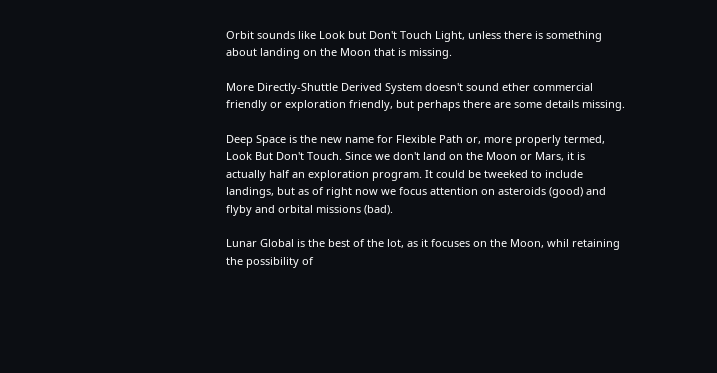Orbit sounds like Look but Don't Touch Light, unless there is something about landing on the Moon that is missing.

More Directly-Shuttle Derived System doesn't sound ether commercial friendly or exploration friendly, but perhaps there are some details missing.

Deep Space is the new name for Flexible Path or, more properly termed, Look But Don't Touch. Since we don't land on the Moon or Mars, it is actually half an exploration program. It could be tweeked to include landings, but as of right now we focus attention on asteroids (good) and flyby and orbital missions (bad).

Lunar Global is the best of the lot, as it focuses on the Moon, whil retaining the possibility of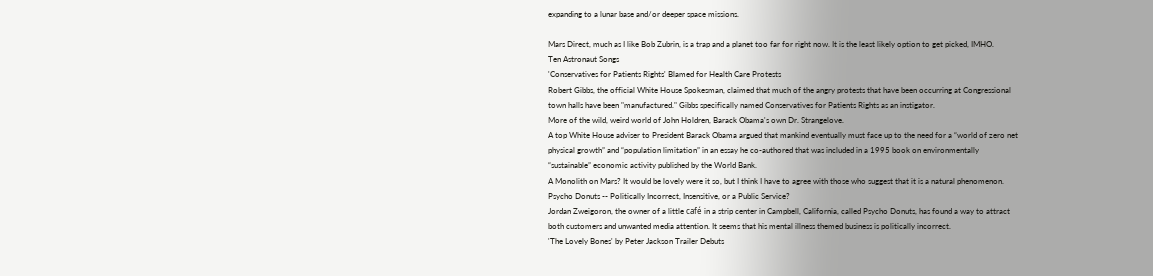expanding to a lunar base and/or deeper space missions.

Mars Direct, much as I like Bob Zubrin, is a trap and a planet too far for right now. It is the least likely option to get picked, IMHO.
Ten Astronaut Songs
'Conservatives for Patients Rights' Blamed for Health Care Protests
Robert Gibbs, the official White House Spokesman, claimed that much of the angry protests that have been occurring at Congressional town halls have been "manufactured." Gibbs specifically named Conservatives for Patients Rights as an instigator.
More of the wild, weird world of John Holdren, Barack Obama's own Dr. Strangelove.
A top White House adviser to President Barack Obama argued that mankind eventually must face up to the need for a “world of zero net physical growth” and “population limitation” in an essay he co-authored that was included in a 1995 book on environmentally “sustainable” economic activity published by the World Bank.
A Monolith on Mars? It would be lovely were it so, but I think I have to agree with those who suggest that it is a natural phenomenon.
Psycho Donuts -- Politically Incorrect, Insensitive, or a Public Service?
Jordan Zweigoron, the owner of a little café in a strip center in Campbell, California, called Psycho Donuts, has found a way to attract both customers and unwanted media attention. It seems that his mental illness themed business is politically incorrect.
'The Lovely Bones' by Peter Jackson Trailer Debuts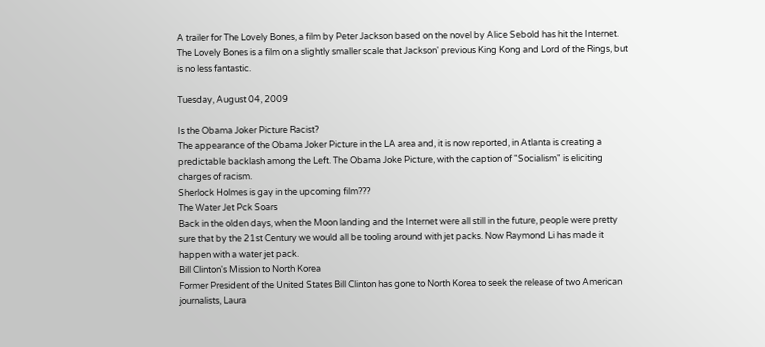A trailer for The Lovely Bones, a film by Peter Jackson based on the novel by Alice Sebold has hit the Internet. The Lovely Bones is a film on a slightly smaller scale that Jackson' previous King Kong and Lord of the Rings, but is no less fantastic.

Tuesday, August 04, 2009

Is the Obama Joker Picture Racist?
The appearance of the Obama Joker Picture in the LA area and, it is now reported, in Atlanta is creating a predictable backlash among the Left. The Obama Joke Picture, with the caption of "Socialism" is eliciting charges of racism.
Sherlock Holmes is gay in the upcoming film???
The Water Jet Pck Soars
Back in the olden days, when the Moon landing and the Internet were all still in the future, people were pretty sure that by the 21st Century we would all be tooling around with jet packs. Now Raymond Li has made it happen with a water jet pack.
Bill Clinton's Mission to North Korea
Former President of the United States Bill Clinton has gone to North Korea to seek the release of two American journalists, Laura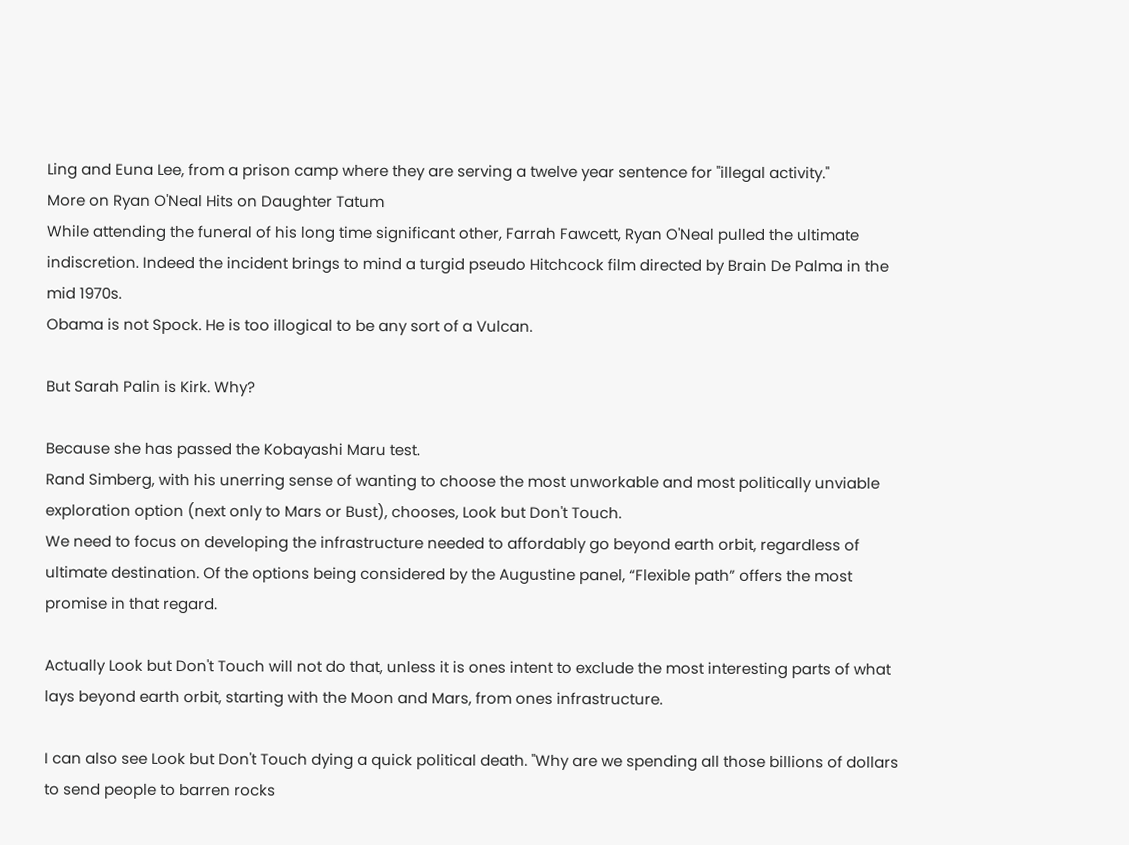Ling and Euna Lee, from a prison camp where they are serving a twelve year sentence for "illegal activity."
More on Ryan O'Neal Hits on Daughter Tatum
While attending the funeral of his long time significant other, Farrah Fawcett, Ryan O'Neal pulled the ultimate indiscretion. Indeed the incident brings to mind a turgid pseudo Hitchcock film directed by Brain De Palma in the mid 1970s.
Obama is not Spock. He is too illogical to be any sort of a Vulcan.

But Sarah Palin is Kirk. Why?

Because she has passed the Kobayashi Maru test.
Rand Simberg, with his unerring sense of wanting to choose the most unworkable and most politically unviable exploration option (next only to Mars or Bust), chooses, Look but Don't Touch.
We need to focus on developing the infrastructure needed to affordably go beyond earth orbit, regardless of ultimate destination. Of the options being considered by the Augustine panel, “Flexible path” offers the most promise in that regard.

Actually Look but Don't Touch will not do that, unless it is ones intent to exclude the most interesting parts of what lays beyond earth orbit, starting with the Moon and Mars, from ones infrastructure.

I can also see Look but Don't Touch dying a quick political death. "Why are we spending all those billions of dollars to send people to barren rocks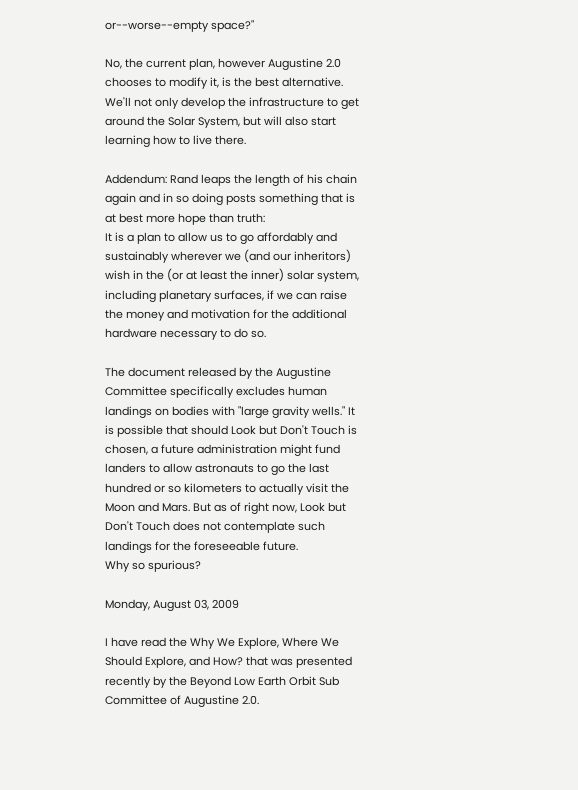or--worse--empty space?"

No, the current plan, however Augustine 2.0 chooses to modify it, is the best alternative. We'll not only develop the infrastructure to get around the Solar System, but will also start learning how to live there.

Addendum: Rand leaps the length of his chain again and in so doing posts something that is at best more hope than truth:
It is a plan to allow us to go affordably and sustainably wherever we (and our inheritors) wish in the (or at least the inner) solar system, including planetary surfaces, if we can raise the money and motivation for the additional hardware necessary to do so.

The document released by the Augustine Committee specifically excludes human landings on bodies with "large gravity wells." It is possible that should Look but Don't Touch is chosen, a future administration might fund landers to allow astronauts to go the last hundred or so kilometers to actually visit the Moon and Mars. But as of right now, Look but Don't Touch does not contemplate such landings for the foreseeable future.
Why so spurious?

Monday, August 03, 2009

I have read the Why We Explore, Where We Should Explore, and How? that was presented recently by the Beyond Low Earth Orbit Sub Committee of Augustine 2.0.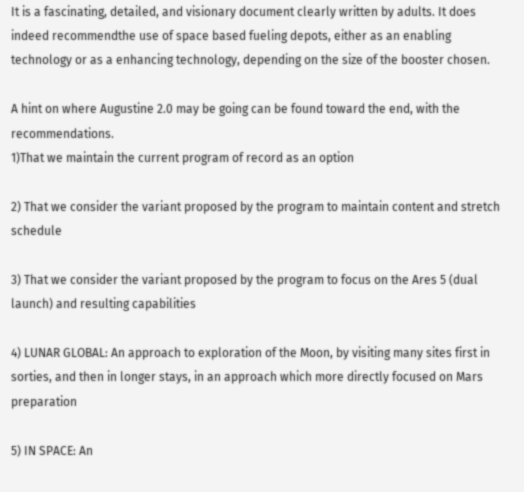It is a fascinating, detailed, and visionary document clearly written by adults. It does indeed recommendthe use of space based fueling depots, either as an enabling technology or as a enhancing technology, depending on the size of the booster chosen.

A hint on where Augustine 2.0 may be going can be found toward the end, with the recommendations.
1)That we maintain the current program of record as an option

2) That we consider the variant proposed by the program to maintain content and stretch schedule

3) That we consider the variant proposed by the program to focus on the Ares 5 (dual launch) and resulting capabilities

4) LUNAR GLOBAL: An approach to exploration of the Moon, by visiting many sites first in sorties, and then in longer stays, in an approach which more directly focused on Mars preparation

5) IN SPACE: An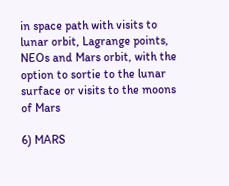in space path with visits to lunar orbit, Lagrange points, NEOs and Mars orbit, with the option to sortie to the lunar surface or visits to the moons of Mars

6) MARS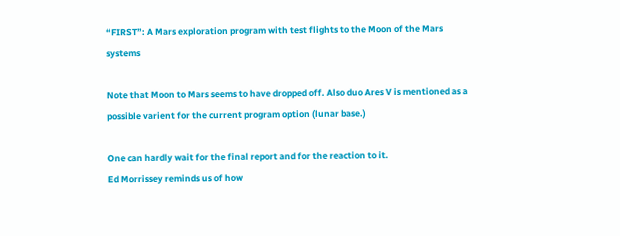“FIRST”: A Mars exploration program with test flights to the Moon of the Mars systems

Note that Moon to Mars seems to have dropped off. Also duo Ares V is mentioned as a possible varient for the current program option (lunar base.)

One can hardly wait for the final report and for the reaction to it.
Ed Morrissey reminds us of how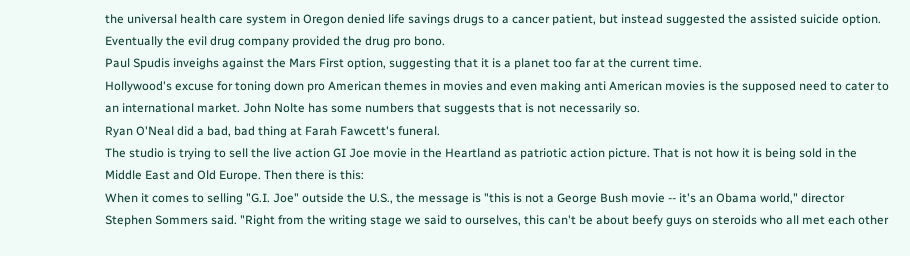the universal health care system in Oregon denied life savings drugs to a cancer patient, but instead suggested the assisted suicide option. Eventually the evil drug company provided the drug pro bono.
Paul Spudis inveighs against the Mars First option, suggesting that it is a planet too far at the current time.
Hollywood's excuse for toning down pro American themes in movies and even making anti American movies is the supposed need to cater to an international market. John Nolte has some numbers that suggests that is not necessarily so.
Ryan O'Neal did a bad, bad thing at Farah Fawcett's funeral.
The studio is trying to sell the live action GI Joe movie in the Heartland as patriotic action picture. That is not how it is being sold in the Middle East and Old Europe. Then there is this:
When it comes to selling "G.I. Joe" outside the U.S., the message is "this is not a George Bush movie -- it's an Obama world," director Stephen Sommers said. "Right from the writing stage we said to ourselves, this can't be about beefy guys on steroids who all met each other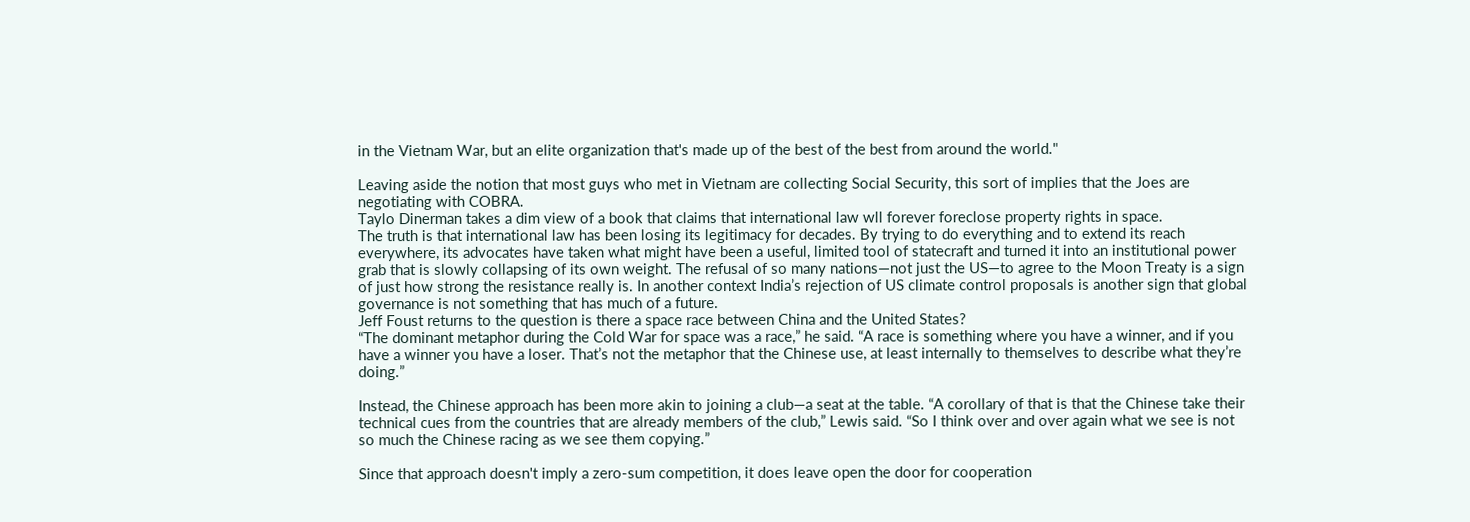in the Vietnam War, but an elite organization that's made up of the best of the best from around the world."

Leaving aside the notion that most guys who met in Vietnam are collecting Social Security, this sort of implies that the Joes are negotiating with COBRA.
Taylo Dinerman takes a dim view of a book that claims that international law wll forever foreclose property rights in space.
The truth is that international law has been losing its legitimacy for decades. By trying to do everything and to extend its reach everywhere, its advocates have taken what might have been a useful, limited tool of statecraft and turned it into an institutional power grab that is slowly collapsing of its own weight. The refusal of so many nations—not just the US—to agree to the Moon Treaty is a sign of just how strong the resistance really is. In another context India’s rejection of US climate control proposals is another sign that global governance is not something that has much of a future.
Jeff Foust returns to the question is there a space race between China and the United States?
“The dominant metaphor during the Cold War for space was a race,” he said. “A race is something where you have a winner, and if you have a winner you have a loser. That’s not the metaphor that the Chinese use, at least internally to themselves to describe what they’re doing.”

Instead, the Chinese approach has been more akin to joining a club—a seat at the table. “A corollary of that is that the Chinese take their technical cues from the countries that are already members of the club,” Lewis said. “So I think over and over again what we see is not so much the Chinese racing as we see them copying.”

Since that approach doesn't imply a zero-sum competition, it does leave open the door for cooperation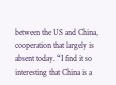between the US and China, cooperation that largely is absent today. “I find it so interesting that China is a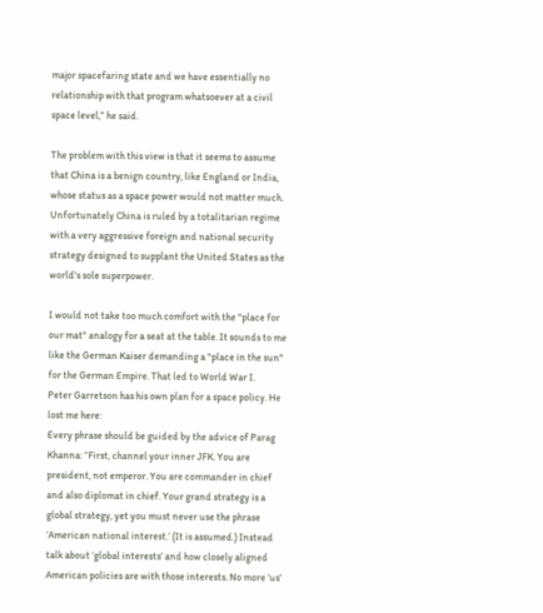major spacefaring state and we have essentially no relationship with that program whatsoever at a civil space level,” he said.

The problem with this view is that it seems to assume that China is a benign country, like England or India, whose status as a space power would not matter much. Unfortunately China is ruled by a totalitarian regime with a very aggressive foreign and national security strategy designed to supplant the United States as the world's sole superpower.

I would not take too much comfort with the "place for our mat" analogy for a seat at the table. It sounds to me like the German Kaiser demanding a "place in the sun" for the German Empire. That led to World War I.
Peter Garretson has his own plan for a space policy. He lost me here:
Every phrase should be guided by the advice of Parag Khanna: “First, channel your inner JFK. You are president, not emperor. You are commander in chief and also diplomat in chief. Your grand strategy is a global strategy, yet you must never use the phrase ‘American national interest.’ (It is assumed.) Instead talk about ‘global interests’ and how closely aligned American policies are with those interests. No more ‘us’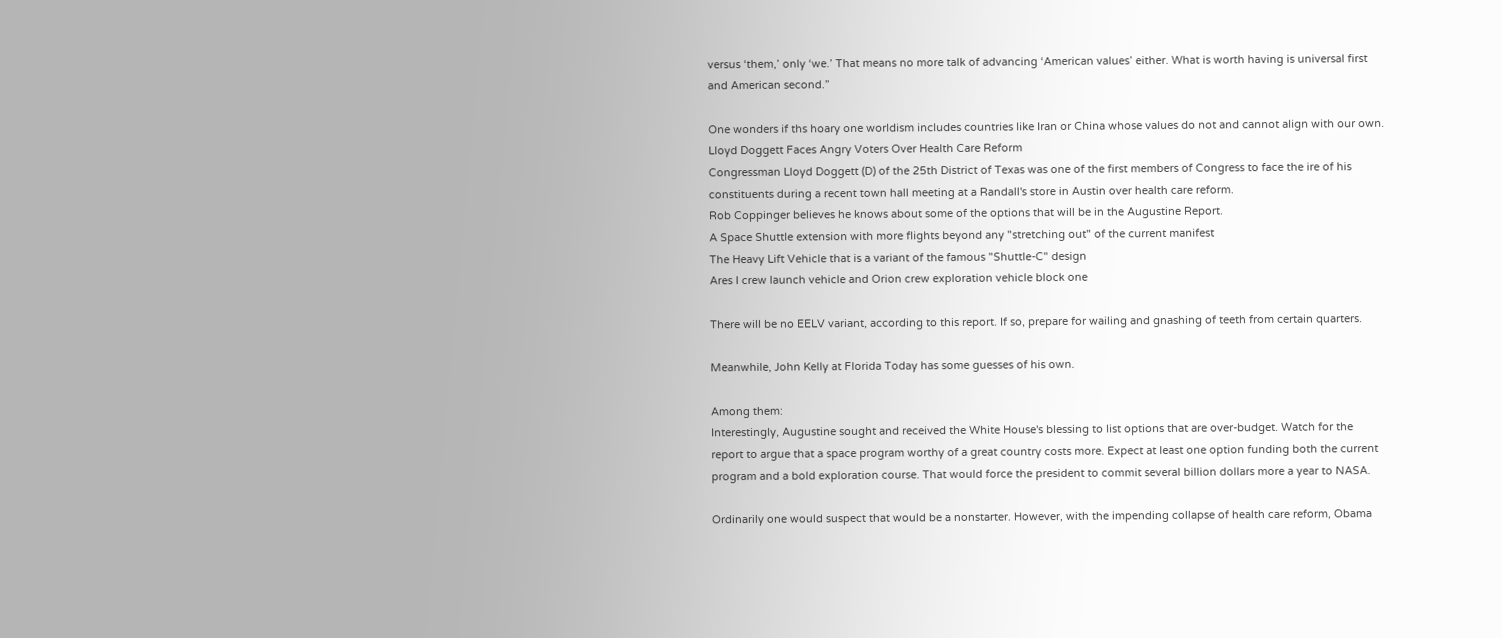versus ‘them,’ only ‘we.’ That means no more talk of advancing ‘American values’ either. What is worth having is universal first and American second.”

One wonders if ths hoary one worldism includes countries like Iran or China whose values do not and cannot align with our own.
Lloyd Doggett Faces Angry Voters Over Health Care Reform
Congressman Lloyd Doggett (D) of the 25th District of Texas was one of the first members of Congress to face the ire of his constituents during a recent town hall meeting at a Randall's store in Austin over health care reform.
Rob Coppinger believes he knows about some of the options that will be in the Augustine Report.
A Space Shuttle extension with more flights beyond any "stretching out" of the current manifest
The Heavy Lift Vehicle that is a variant of the famous "Shuttle-C" design
Ares I crew launch vehicle and Orion crew exploration vehicle block one

There will be no EELV variant, according to this report. If so, prepare for wailing and gnashing of teeth from certain quarters.

Meanwhile, John Kelly at Florida Today has some guesses of his own.

Among them:
Interestingly, Augustine sought and received the White House's blessing to list options that are over-budget. Watch for the report to argue that a space program worthy of a great country costs more. Expect at least one option funding both the current program and a bold exploration course. That would force the president to commit several billion dollars more a year to NASA.

Ordinarily one would suspect that would be a nonstarter. However, with the impending collapse of health care reform, Obama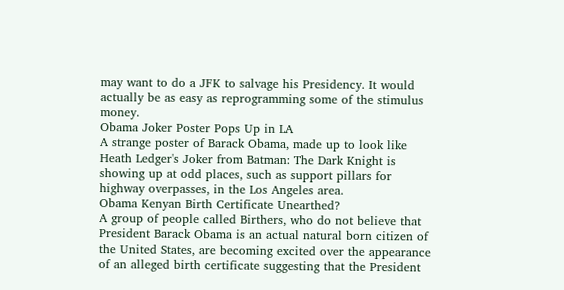may want to do a JFK to salvage his Presidency. It would actually be as easy as reprogramming some of the stimulus money.
Obama Joker Poster Pops Up in LA
A strange poster of Barack Obama, made up to look like Heath Ledger's Joker from Batman: The Dark Knight is showing up at odd places, such as support pillars for highway overpasses, in the Los Angeles area.
Obama Kenyan Birth Certificate Unearthed?
A group of people called Birthers, who do not believe that President Barack Obama is an actual natural born citizen of the United States, are becoming excited over the appearance of an alleged birth certificate suggesting that the President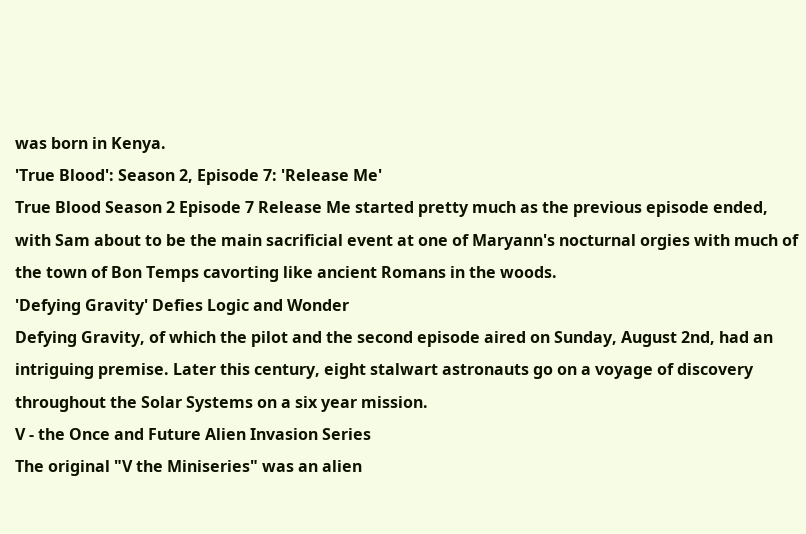was born in Kenya.
'True Blood': Season 2, Episode 7: 'Release Me'
True Blood Season 2 Episode 7 Release Me started pretty much as the previous episode ended, with Sam about to be the main sacrificial event at one of Maryann's nocturnal orgies with much of the town of Bon Temps cavorting like ancient Romans in the woods.
'Defying Gravity' Defies Logic and Wonder
Defying Gravity, of which the pilot and the second episode aired on Sunday, August 2nd, had an intriguing premise. Later this century, eight stalwart astronauts go on a voyage of discovery throughout the Solar Systems on a six year mission.
V - the Once and Future Alien Invasion Series
The original "V the Miniseries" was an alien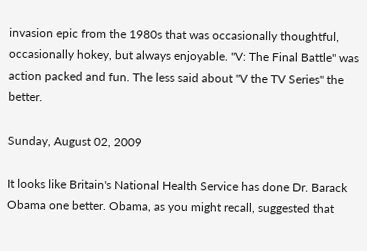invasion epic from the 1980s that was occasionally thoughtful, occasionally hokey, but always enjoyable. "V: The Final Battle" was action packed and fun. The less said about "V the TV Series" the better.

Sunday, August 02, 2009

It looks like Britain's National Health Service has done Dr. Barack Obama one better. Obama, as you might recall, suggested that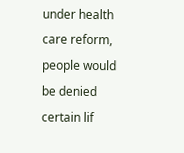under health care reform, people would be denied certain lif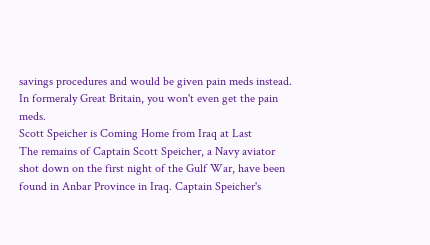savings procedures and would be given pain meds instead. In formeraly Great Britain, you won't even get the pain meds.
Scott Speicher is Coming Home from Iraq at Last
The remains of Captain Scott Speicher, a Navy aviator shot down on the first night of the Gulf War, have been found in Anbar Province in Iraq. Captain Speicher's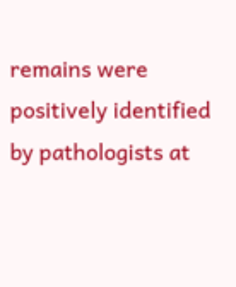remains were positively identified by pathologists at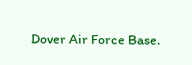Dover Air Force Base.